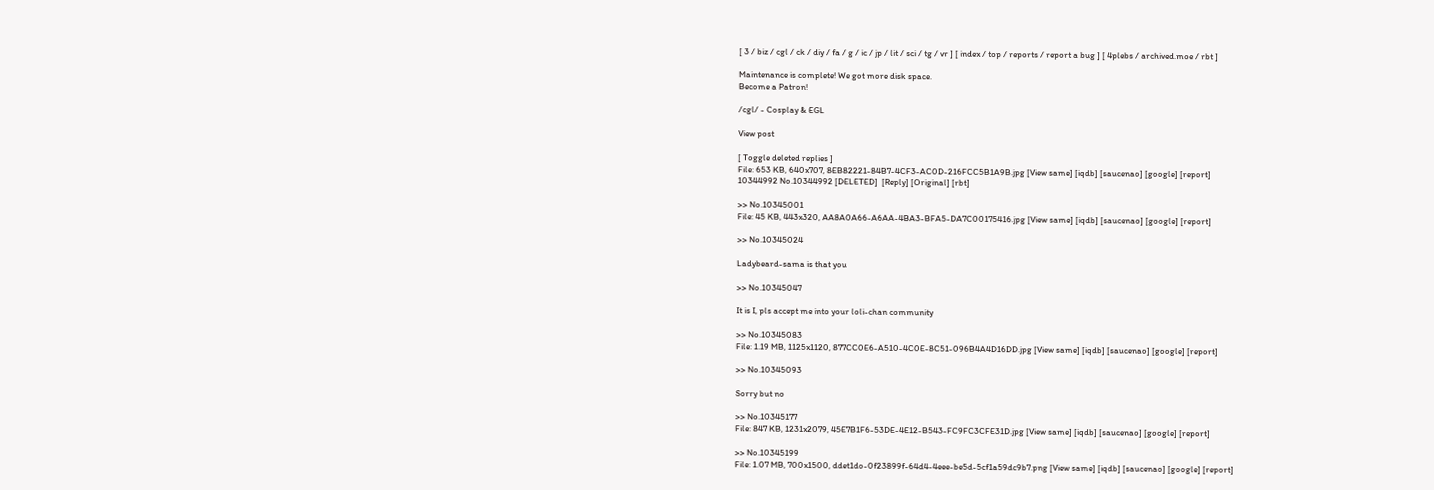[ 3 / biz / cgl / ck / diy / fa / g / ic / jp / lit / sci / tg / vr ] [ index / top / reports / report a bug ] [ 4plebs / archived.moe / rbt ]

Maintenance is complete! We got more disk space.
Become a Patron!

/cgl/ - Cosplay & EGL

View post

[ Toggle deleted replies ]
File: 653 KB, 640x707, 8EB82221-84B7-4CF3-AC0D-216FCC5B1A9B.jpg [View same] [iqdb] [saucenao] [google] [report]
10344992 No.10344992 [DELETED]  [Reply] [Original] [rbt]

>> No.10345001
File: 45 KB, 443x320, AA8A0A66-A6AA-4BA3-BFA5-DA7C00175416.jpg [View same] [iqdb] [saucenao] [google] [report]

>> No.10345024

Ladybeard-sama is that you

>> No.10345047

It is I, pls accept me into your loli-chan community

>> No.10345083
File: 1.19 MB, 1125x1120, 877CC0E6-A510-4C0E-8C51-096B4A4D16DD.jpg [View same] [iqdb] [saucenao] [google] [report]

>> No.10345093

Sorry but no

>> No.10345177
File: 847 KB, 1231x2079, 45E7B1F6-53DE-4E12-B543-FC9FC3CFE31D.jpg [View same] [iqdb] [saucenao] [google] [report]

>> No.10345199
File: 1.07 MB, 700x1500, ddet1do-0f23899f-64d4-4eee-be5d-5cf1a59dc9b7.png [View same] [iqdb] [saucenao] [google] [report]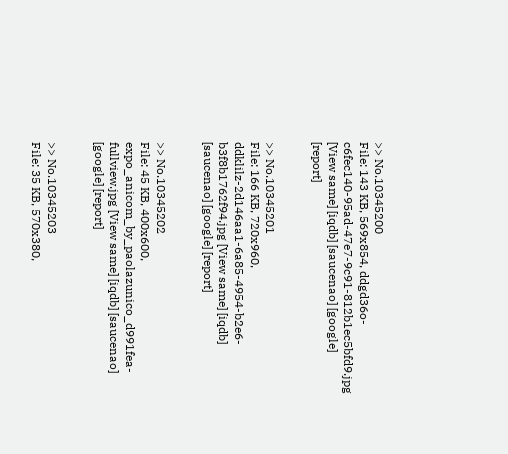>> No.10345200
File: 143 KB, 569x854, ddgd36o-c6fec140-95ad-47e7-9c91-812b1ec5bfd9.jpg [View same] [iqdb] [saucenao] [google] [report]


>> No.10345201
File: 166 KB, 720x960, ddklilz-2d146aa1-6a85-4954-b2e6-b3f8b1762f94.jpg [View same] [iqdb] [saucenao] [google] [report]


>> No.10345202
File: 45 KB, 400x600, expo_anicom_by_paolazunico_d991fea-fullview.jpg [View same] [iqdb] [saucenao] [google] [report]


>> No.10345203
File: 35 KB, 570x380,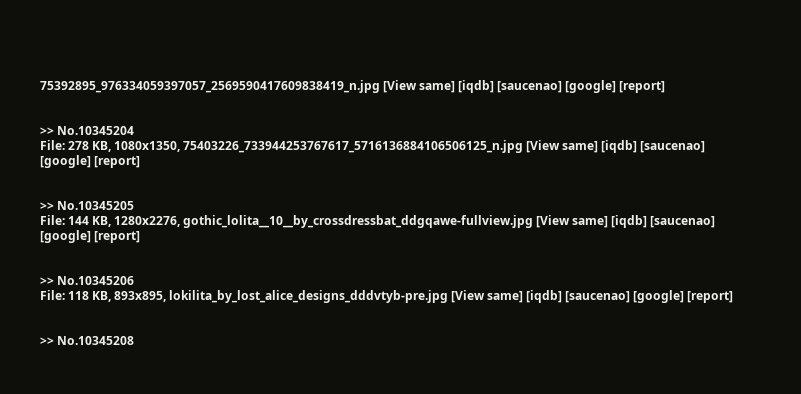75392895_976334059397057_2569590417609838419_n.jpg [View same] [iqdb] [saucenao] [google] [report]


>> No.10345204
File: 278 KB, 1080x1350, 75403226_733944253767617_5716136884106506125_n.jpg [View same] [iqdb] [saucenao] [google] [report]


>> No.10345205
File: 144 KB, 1280x2276, gothic_lolita__10__by_crossdressbat_ddgqawe-fullview.jpg [View same] [iqdb] [saucenao] [google] [report]


>> No.10345206
File: 118 KB, 893x895, lokilita_by_lost_alice_designs_dddvtyb-pre.jpg [View same] [iqdb] [saucenao] [google] [report]


>> No.10345208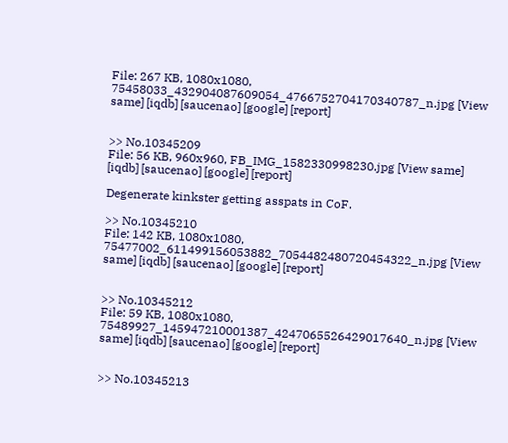File: 267 KB, 1080x1080, 75458033_432904087609054_4766752704170340787_n.jpg [View same] [iqdb] [saucenao] [google] [report]


>> No.10345209
File: 56 KB, 960x960, FB_IMG_1582330998230.jpg [View same] [iqdb] [saucenao] [google] [report]

Degenerate kinkster getting asspats in CoF.

>> No.10345210
File: 142 KB, 1080x1080, 75477002_611499156053882_7054482480720454322_n.jpg [View same] [iqdb] [saucenao] [google] [report]


>> No.10345212
File: 59 KB, 1080x1080, 75489927_145947210001387_4247065526429017640_n.jpg [View same] [iqdb] [saucenao] [google] [report]


>> No.10345213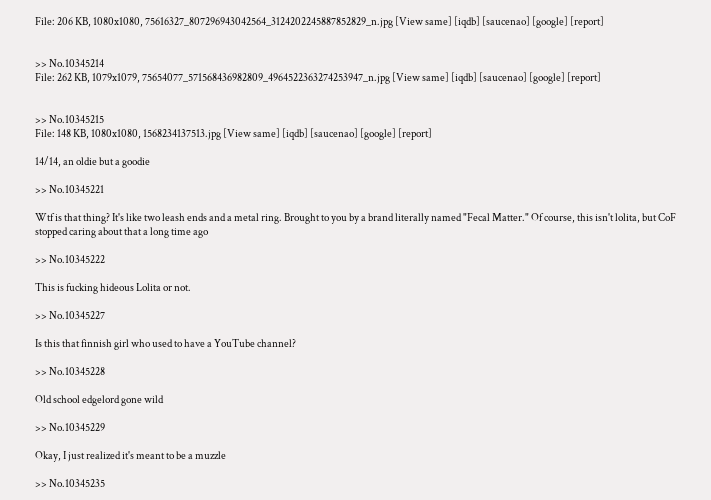File: 206 KB, 1080x1080, 75616327_807296943042564_3124202245887852829_n.jpg [View same] [iqdb] [saucenao] [google] [report]


>> No.10345214
File: 262 KB, 1079x1079, 75654077_571568436982809_4964522363274253947_n.jpg [View same] [iqdb] [saucenao] [google] [report]


>> No.10345215
File: 148 KB, 1080x1080, 1568234137513.jpg [View same] [iqdb] [saucenao] [google] [report]

14/14, an oldie but a goodie

>> No.10345221

Wtf is that thing? It's like two leash ends and a metal ring. Brought to you by a brand literally named "Fecal Matter." Of course, this isn't lolita, but CoF stopped caring about that a long time ago

>> No.10345222

This is fucking hideous Lolita or not.

>> No.10345227

Is this that finnish girl who used to have a YouTube channel?

>> No.10345228

Old school edgelord gone wild

>> No.10345229

Okay, I just realized it's meant to be a muzzle

>> No.10345235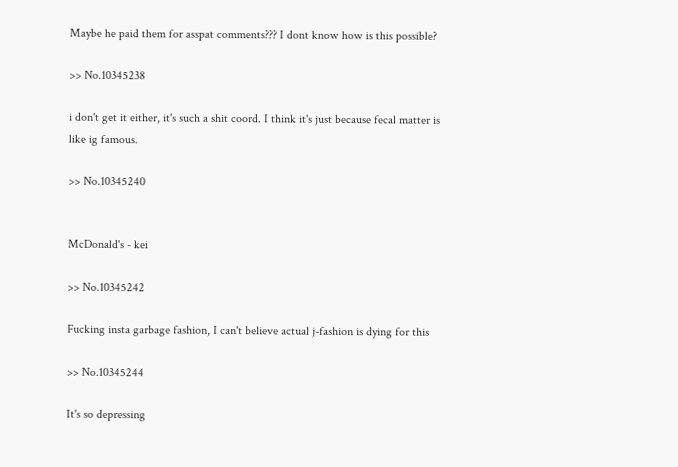Maybe he paid them for asspat comments??? I dont know how is this possible?

>> No.10345238

i don't get it either, it's such a shit coord. I think it's just because fecal matter is like ig famous.

>> No.10345240


McDonald's - kei

>> No.10345242

Fucking insta garbage fashion, I can't believe actual j-fashion is dying for this

>> No.10345244

It's so depressing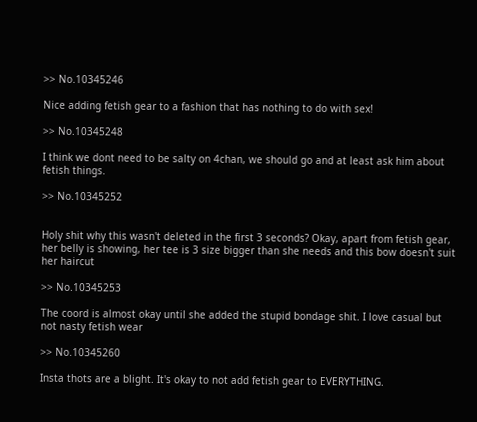>> No.10345246

Nice adding fetish gear to a fashion that has nothing to do with sex!

>> No.10345248

I think we dont need to be salty on 4chan, we should go and at least ask him about fetish things.

>> No.10345252


Holy shit why this wasn't deleted in the first 3 seconds? Okay, apart from fetish gear, her belly is showing, her tee is 3 size bigger than she needs and this bow doesn't suit her haircut

>> No.10345253

The coord is almost okay until she added the stupid bondage shit. I love casual but not nasty fetish wear

>> No.10345260

Insta thots are a blight. It's okay to not add fetish gear to EVERYTHING.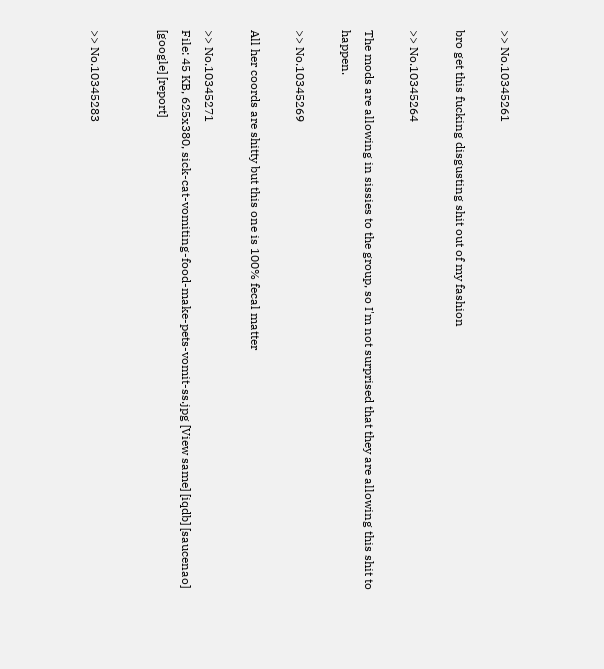>> No.10345261

bro get this fucking disgusting shit out of my fashion

>> No.10345264

The mods are allowing in sissies to the group, so I'm not surprised that they are allowing this shit to happen.

>> No.10345269

All her coords are shitty but this one is 100% fecal matter

>> No.10345271
File: 45 KB, 625x380, sick-cat-vomiting-food-make-pets-vomit-ss.jpg [View same] [iqdb] [saucenao] [google] [report]


>> No.10345283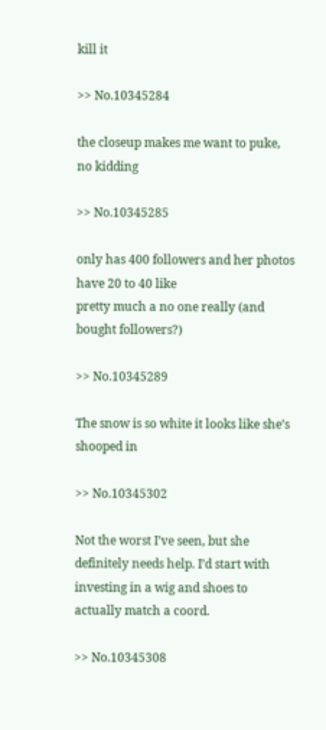kill it

>> No.10345284

the closeup makes me want to puke, no kidding

>> No.10345285

only has 400 followers and her photos have 20 to 40 like
pretty much a no one really (and bought followers?)

>> No.10345289

The snow is so white it looks like she’s shooped in

>> No.10345302

Not the worst I’ve seen, but she definitely needs help. I’d start with investing in a wig and shoes to actually match a coord.

>> No.10345308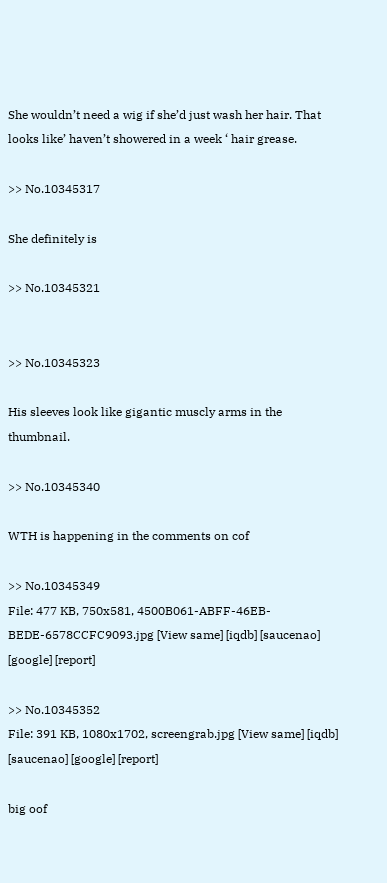She wouldn’t need a wig if she’d just wash her hair. That looks like’ haven’t showered in a week ‘ hair grease.

>> No.10345317

She definitely is

>> No.10345321


>> No.10345323

His sleeves look like gigantic muscly arms in the thumbnail.

>> No.10345340

WTH is happening in the comments on cof

>> No.10345349
File: 477 KB, 750x581, 4500B061-ABFF-46EB-BEDE-6578CCFC9093.jpg [View same] [iqdb] [saucenao] [google] [report]

>> No.10345352
File: 391 KB, 1080x1702, screengrab.jpg [View same] [iqdb] [saucenao] [google] [report]

big oof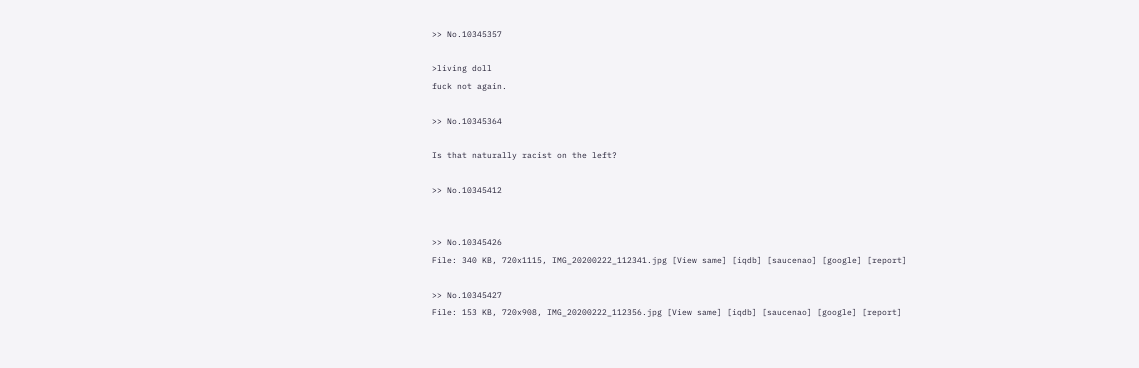>> No.10345357

>living doll
fuck not again.

>> No.10345364

Is that naturally racist on the left?

>> No.10345412


>> No.10345426
File: 340 KB, 720x1115, IMG_20200222_112341.jpg [View same] [iqdb] [saucenao] [google] [report]

>> No.10345427
File: 153 KB, 720x908, IMG_20200222_112356.jpg [View same] [iqdb] [saucenao] [google] [report]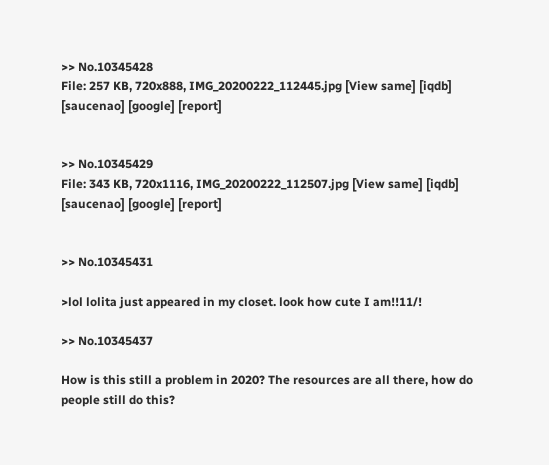>> No.10345428
File: 257 KB, 720x888, IMG_20200222_112445.jpg [View same] [iqdb] [saucenao] [google] [report]


>> No.10345429
File: 343 KB, 720x1116, IMG_20200222_112507.jpg [View same] [iqdb] [saucenao] [google] [report]


>> No.10345431

>lol lolita just appeared in my closet. look how cute I am!!11/!

>> No.10345437

How is this still a problem in 2020? The resources are all there, how do people still do this?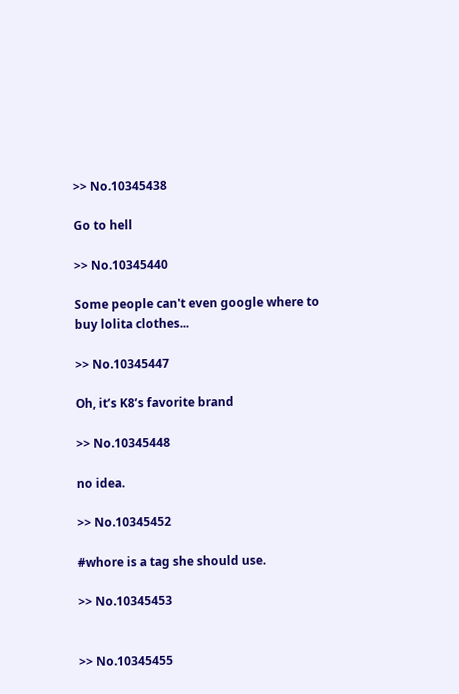>> No.10345438

Go to hell

>> No.10345440

Some people can't even google where to buy lolita clothes...

>> No.10345447

Oh, it’s K8’s favorite brand

>> No.10345448

no idea.

>> No.10345452

#whore is a tag she should use.

>> No.10345453


>> No.10345455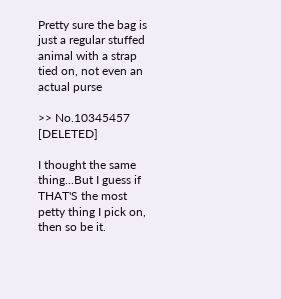Pretty sure the bag is just a regular stuffed animal with a strap tied on, not even an actual purse

>> No.10345457 [DELETED]

I thought the same thing...But I guess if THAT'S the most petty thing I pick on, then so be it.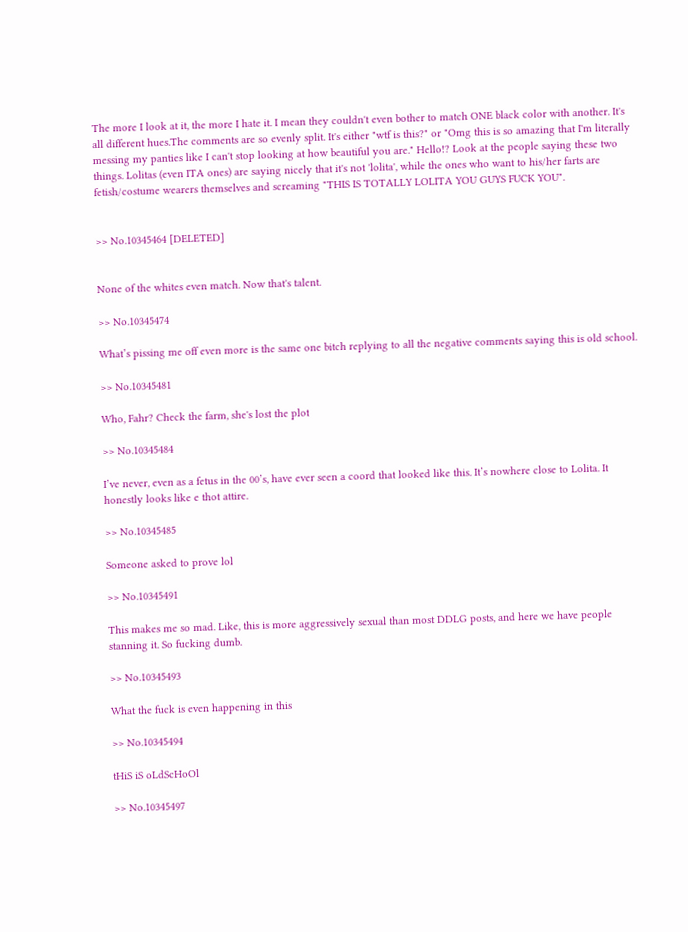The more I look at it, the more I hate it. I mean they couldn't even bother to match ONE black color with another. It's all different hues.The comments are so evenly split. It's either "wtf is this?" or "Omg this is so amazing that I'm literally messing my panties like I can't stop looking at how beautiful you are." Hello!? Look at the people saying these two things. Lolitas (even ITA ones) are saying nicely that it's not 'lolita', while the ones who want to his/her farts are fetish/costume wearers themselves and screaming "THIS IS TOTALLY LOLITA YOU GUYS FUCK YOU".


>> No.10345464 [DELETED]


None of the whites even match. Now that's talent.

>> No.10345474

What’s pissing me off even more is the same one bitch replying to all the negative comments saying this is old school.

>> No.10345481

Who, Fahr? Check the farm, she's lost the plot

>> No.10345484

I’ve never, even as a fetus in the 00’s, have ever seen a coord that looked like this. It’s nowhere close to Lolita. It honestly looks like e thot attire.

>> No.10345485

Someone asked to prove lol

>> No.10345491

This makes me so mad. Like, this is more aggressively sexual than most DDLG posts, and here we have people stanning it. So fucking dumb.

>> No.10345493

What the fuck is even happening in this

>> No.10345494

tHiS iS oLdScHoOl

>> No.10345497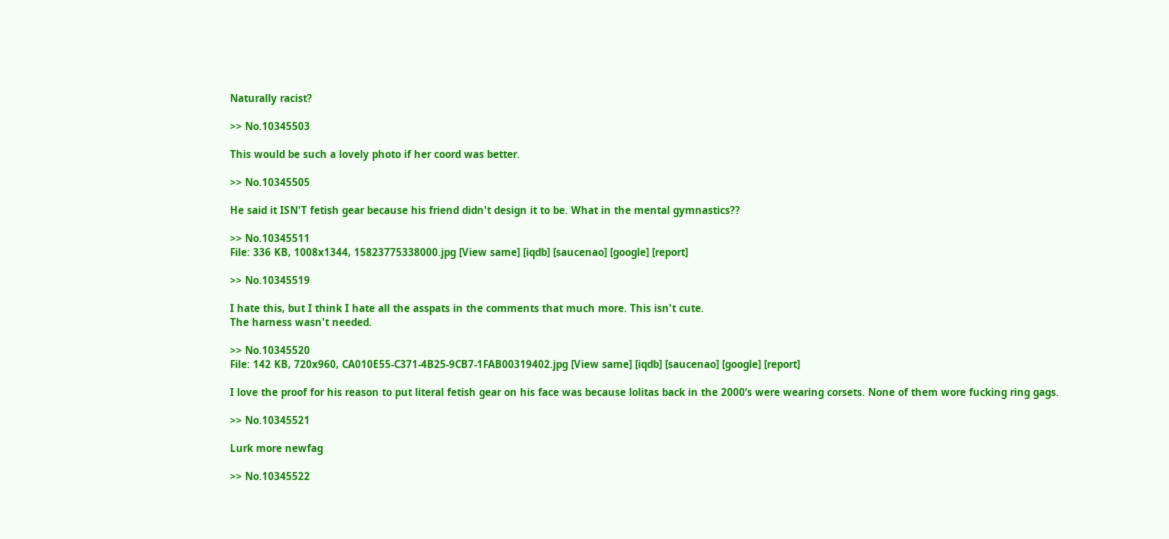Naturally racist?

>> No.10345503

This would be such a lovely photo if her coord was better.

>> No.10345505

He said it ISN'T fetish gear because his friend didn't design it to be. What in the mental gymnastics??

>> No.10345511
File: 336 KB, 1008x1344, 15823775338000.jpg [View same] [iqdb] [saucenao] [google] [report]

>> No.10345519

I hate this, but I think I hate all the asspats in the comments that much more. This isn't cute.
The harness wasn't needed.

>> No.10345520
File: 142 KB, 720x960, CA010E55-C371-4B25-9CB7-1FAB00319402.jpg [View same] [iqdb] [saucenao] [google] [report]

I love the proof for his reason to put literal fetish gear on his face was because lolitas back in the 2000’s were wearing corsets. None of them wore fucking ring gags.

>> No.10345521

Lurk more newfag

>> No.10345522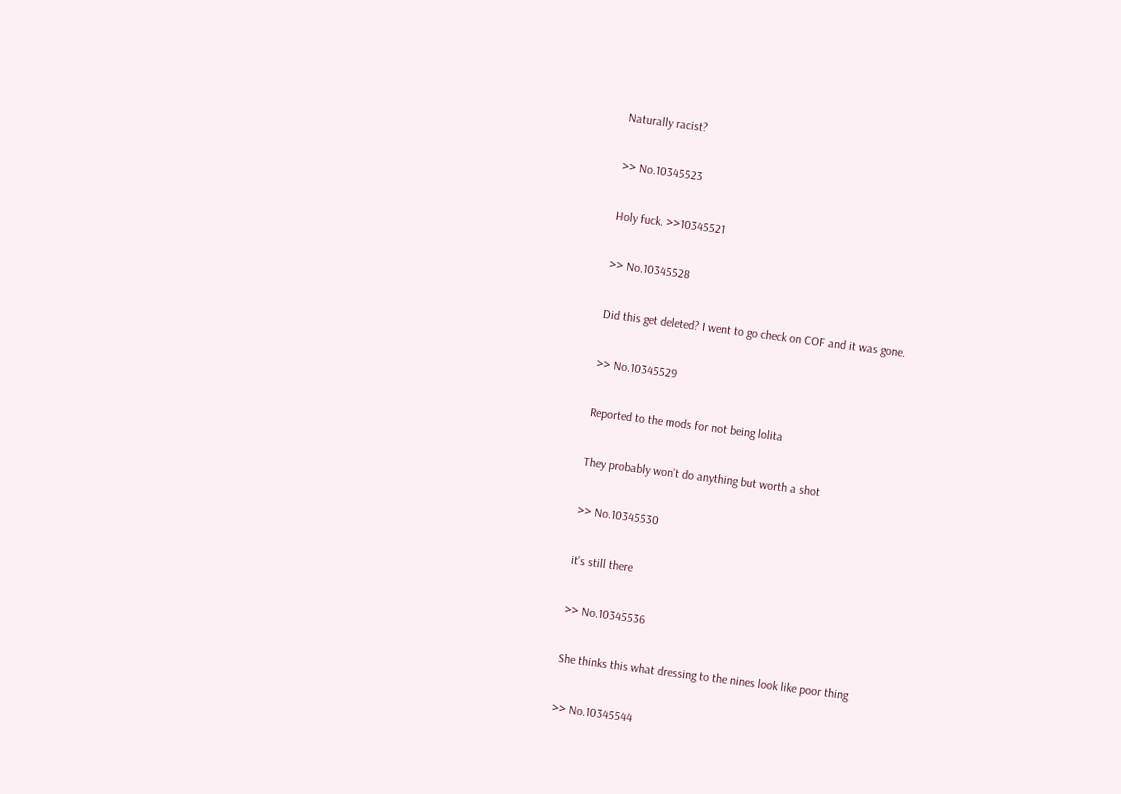Naturally racist?

>> No.10345523

Holy fuck. >>10345521

>> No.10345528

Did this get deleted? I went to go check on COF and it was gone.

>> No.10345529

Reported to the mods for not being lolita

They probably won’t do anything but worth a shot

>> No.10345530

it's still there

>> No.10345536

She thinks this what dressing to the nines look like poor thing

>> No.10345544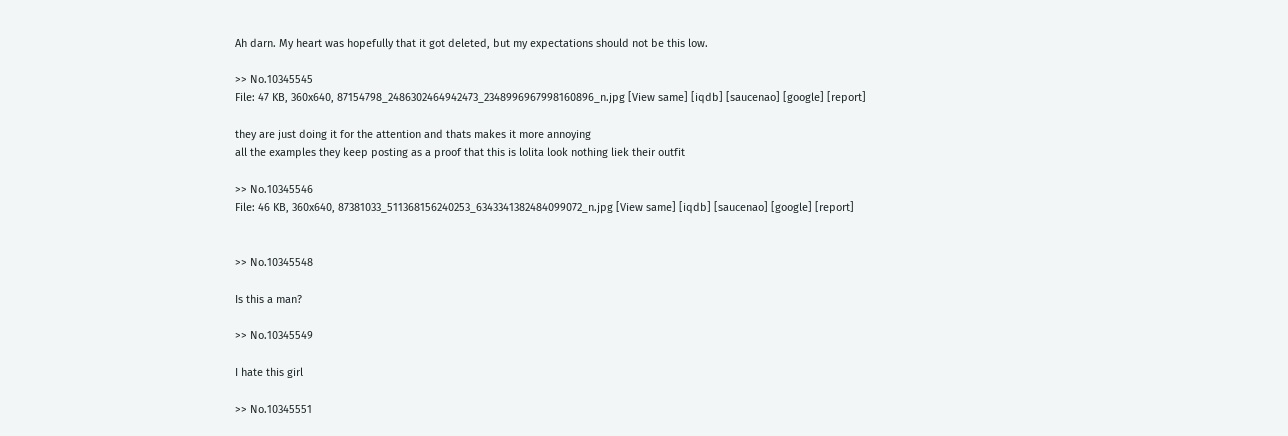Ah darn. My heart was hopefully that it got deleted, but my expectations should not be this low.

>> No.10345545
File: 47 KB, 360x640, 87154798_2486302464942473_2348996967998160896_n.jpg [View same] [iqdb] [saucenao] [google] [report]

they are just doing it for the attention and thats makes it more annoying
all the examples they keep posting as a proof that this is lolita look nothing liek their outfit

>> No.10345546
File: 46 KB, 360x640, 87381033_511368156240253_6343341382484099072_n.jpg [View same] [iqdb] [saucenao] [google] [report]


>> No.10345548

Is this a man?

>> No.10345549

I hate this girl

>> No.10345551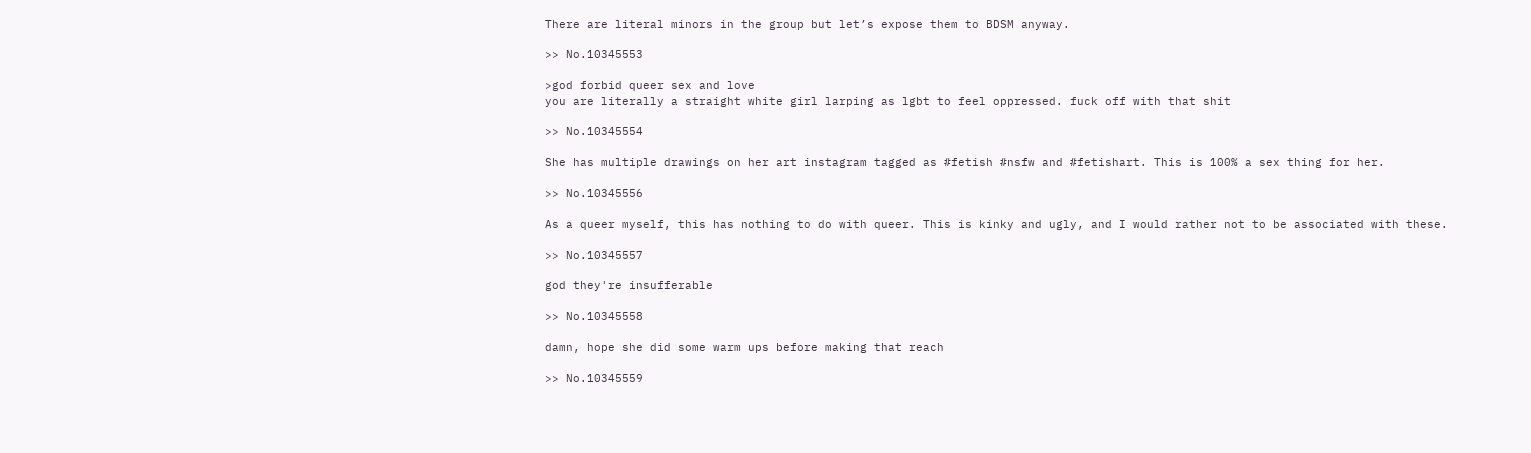There are literal minors in the group but let’s expose them to BDSM anyway.

>> No.10345553

>god forbid queer sex and love
you are literally a straight white girl larping as lgbt to feel oppressed. fuck off with that shit

>> No.10345554

She has multiple drawings on her art instagram tagged as #fetish #nsfw and #fetishart. This is 100% a sex thing for her.

>> No.10345556

As a queer myself, this has nothing to do with queer. This is kinky and ugly, and I would rather not to be associated with these.

>> No.10345557

god they're insufferable

>> No.10345558

damn, hope she did some warm ups before making that reach

>> No.10345559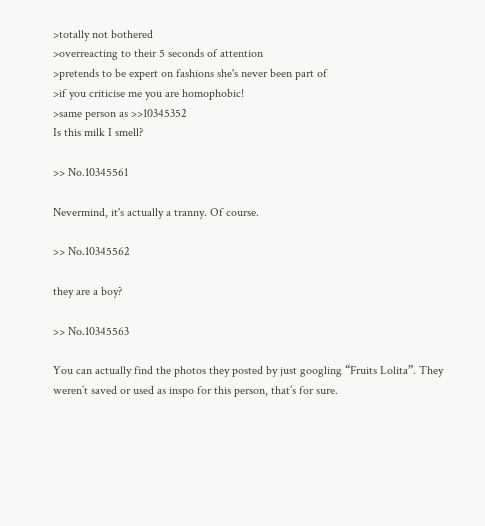>totally not bothered
>overreacting to their 5 seconds of attention
>pretends to be expert on fashions she's never been part of
>if you criticise me you are homophobic!
>same person as >>10345352
Is this milk I smell?

>> No.10345561

Nevermind, it's actually a tranny. Of course.

>> No.10345562

they are a boy?

>> No.10345563

You can actually find the photos they posted by just googling “Fruits Lolita”. They weren’t saved or used as inspo for this person, that’s for sure.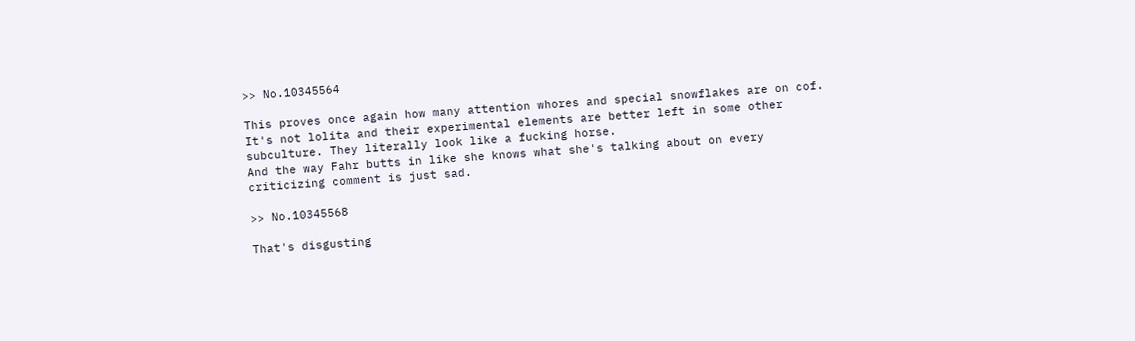>> No.10345564

This proves once again how many attention whores and special snowflakes are on cof. It's not lolita and their experimental elements are better left in some other subculture. They literally look like a fucking horse.
And the way Fahr butts in like she knows what she's talking about on every criticizing comment is just sad.

>> No.10345568

That's disgusting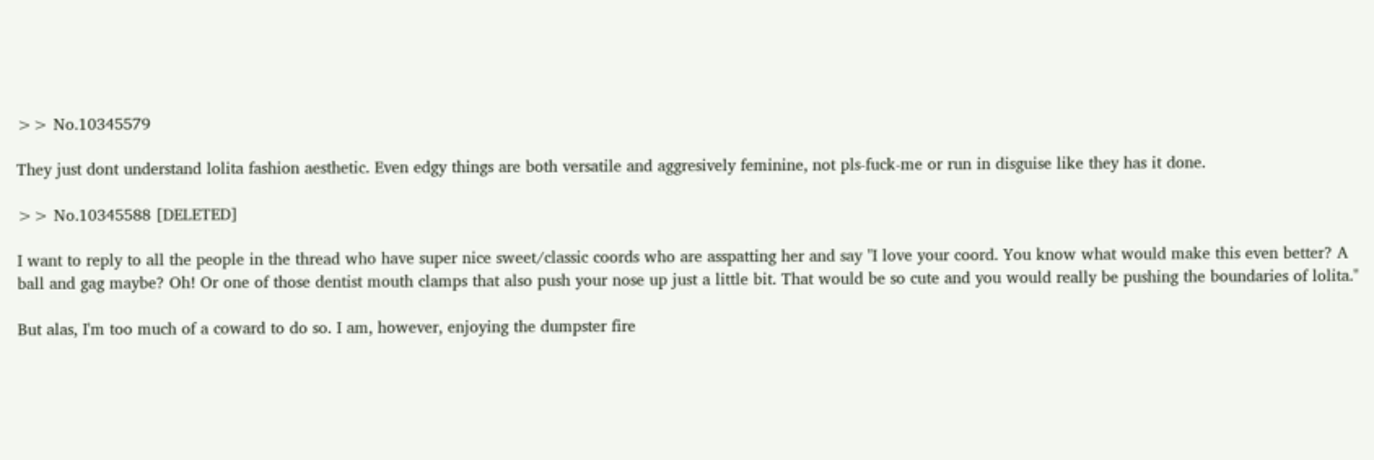>> No.10345579

They just dont understand lolita fashion aesthetic. Even edgy things are both versatile and aggresively feminine, not pls-fuck-me or run in disguise like they has it done.

>> No.10345588 [DELETED]

I want to reply to all the people in the thread who have super nice sweet/classic coords who are asspatting her and say "I love your coord. You know what would make this even better? A ball and gag maybe? Oh! Or one of those dentist mouth clamps that also push your nose up just a little bit. That would be so cute and you would really be pushing the boundaries of lolita."

But alas, I'm too much of a coward to do so. I am, however, enjoying the dumpster fire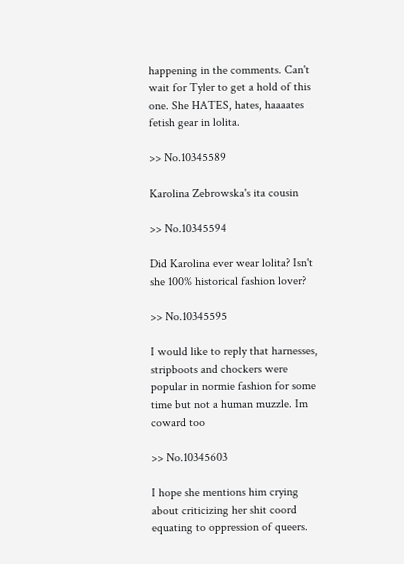happening in the comments. Can't wait for Tyler to get a hold of this one. She HATES, hates, haaaates fetish gear in lolita.

>> No.10345589

Karolina Zebrowska's ita cousin

>> No.10345594

Did Karolina ever wear lolita? Isn't she 100% historical fashion lover?

>> No.10345595

I would like to reply that harnesses, stripboots and chockers were popular in normie fashion for some time but not a human muzzle. Im coward too

>> No.10345603

I hope she mentions him crying about criticizing her shit coord equating to oppression of queers.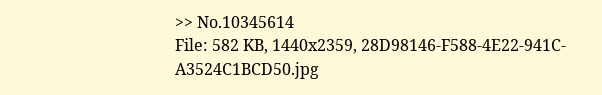>> No.10345614
File: 582 KB, 1440x2359, 28D98146-F588-4E22-941C-A3524C1BCD50.jpg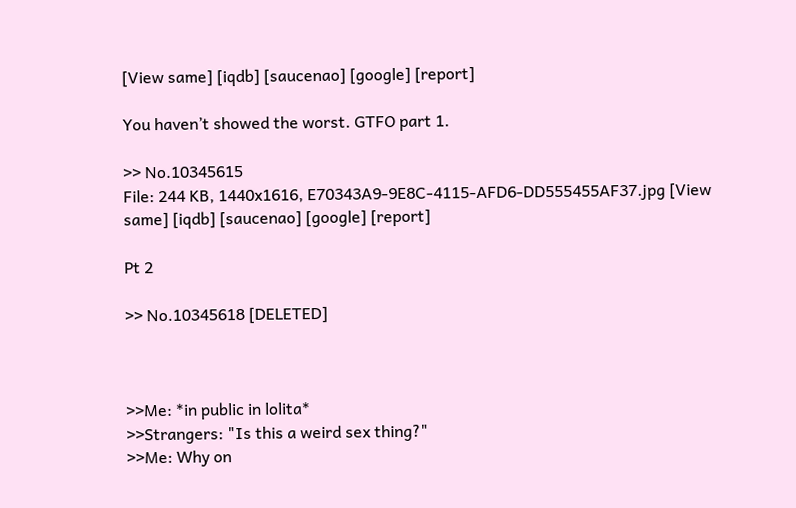[View same] [iqdb] [saucenao] [google] [report]

You haven’t showed the worst. GTFO part 1.

>> No.10345615
File: 244 KB, 1440x1616, E70343A9-9E8C-4115-AFD6-DD555455AF37.jpg [View same] [iqdb] [saucenao] [google] [report]

Pt 2

>> No.10345618 [DELETED]



>>Me: *in public in lolita*
>>Strangers: "Is this a weird sex thing?"
>>Me: Why on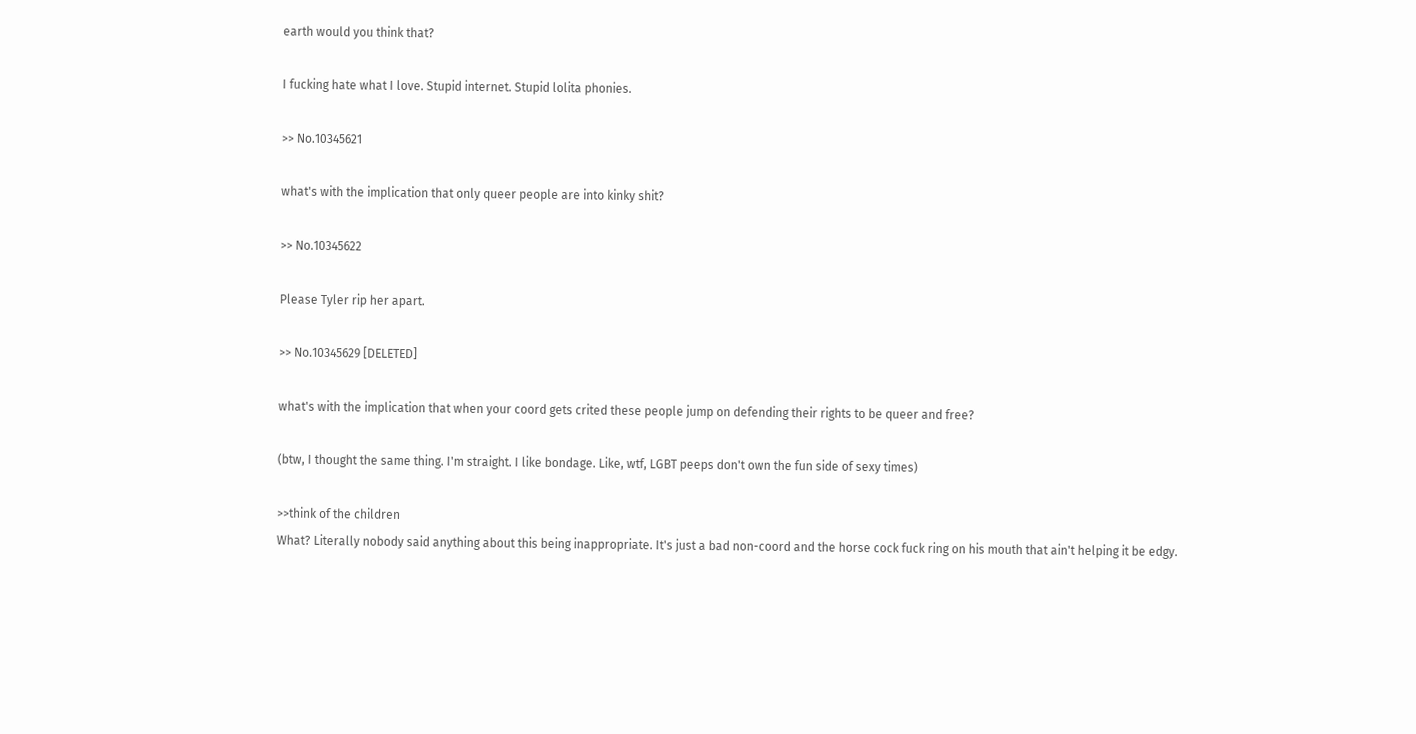earth would you think that?

I fucking hate what I love. Stupid internet. Stupid lolita phonies.

>> No.10345621

what's with the implication that only queer people are into kinky shit?

>> No.10345622

Please Tyler rip her apart.

>> No.10345629 [DELETED]

what's with the implication that when your coord gets crited these people jump on defending their rights to be queer and free?

(btw, I thought the same thing. I'm straight. I like bondage. Like, wtf, LGBT peeps don't own the fun side of sexy times)

>>think of the children
What? Literally nobody said anything about this being inappropriate. It's just a bad non-coord and the horse cock fuck ring on his mouth that ain't helping it be edgy.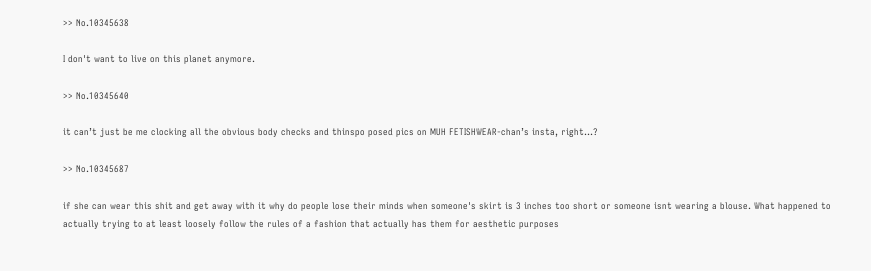>> No.10345638

I don't want to live on this planet anymore.

>> No.10345640

it can’t just be me clocking all the obvious body checks and thinspo posed pics on MUH FETISHWEAR-chan’s insta, right...?

>> No.10345687

if she can wear this shit and get away with it why do people lose their minds when someone's skirt is 3 inches too short or someone isnt wearing a blouse. What happened to actually trying to at least loosely follow the rules of a fashion that actually has them for aesthetic purposes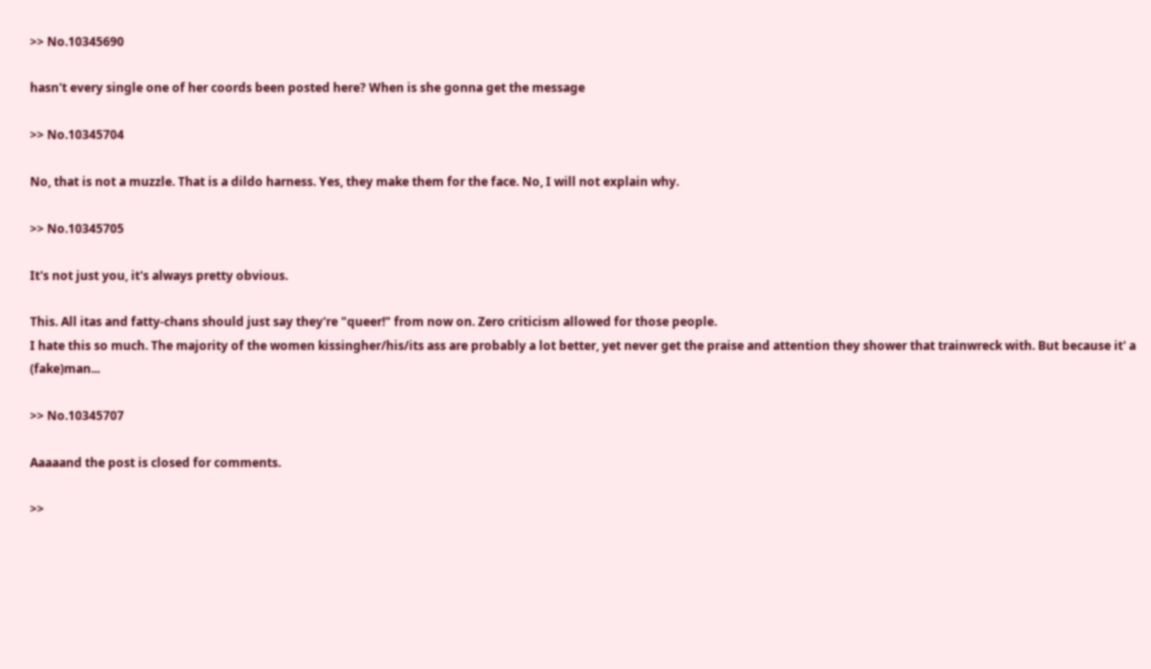>> No.10345690

hasn't every single one of her coords been posted here? When is she gonna get the message

>> No.10345704

No, that is not a muzzle. That is a dildo harness. Yes, they make them for the face. No, I will not explain why.

>> No.10345705

It's not just you, it's always pretty obvious.

This. All itas and fatty-chans should just say they're "queer!" from now on. Zero criticism allowed for those people.
I hate this so much. The majority of the women kissingher/his/its ass are probably a lot better, yet never get the praise and attention they shower that trainwreck with. But because it' a (fake)man...

>> No.10345707

Aaaaand the post is closed for comments.

>>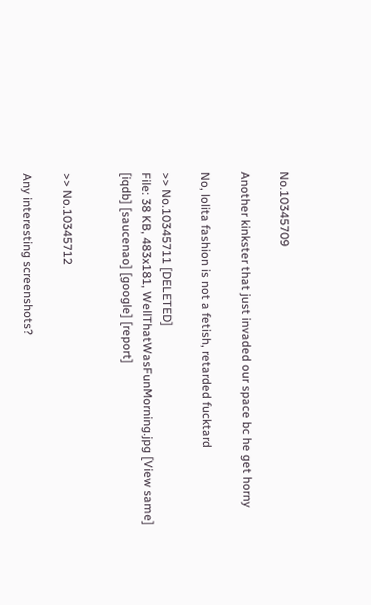No.10345709

Another kinkster that just invaded our space bc he get horny

No, lolita fashion is not a fetish, retarded fucktard

>> No.10345711 [DELETED]
File: 38 KB, 483x181, WellThatWasFunMorning.jpg [View same] [iqdb] [saucenao] [google] [report]


>> No.10345712

Any interesting screenshots?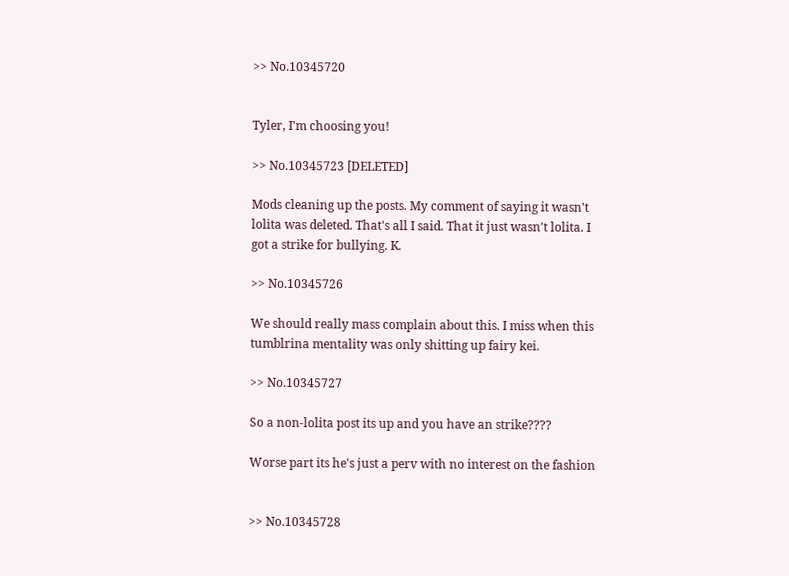>> No.10345720


Tyler, I'm choosing you!

>> No.10345723 [DELETED]

Mods cleaning up the posts. My comment of saying it wasn't lolita was deleted. That's all I said. That it just wasn't lolita. I got a strike for bullying. K.

>> No.10345726

We should really mass complain about this. I miss when this tumblrina mentality was only shitting up fairy kei.

>> No.10345727

So a non-lolita post its up and you have an strike????

Worse part its he's just a perv with no interest on the fashion


>> No.10345728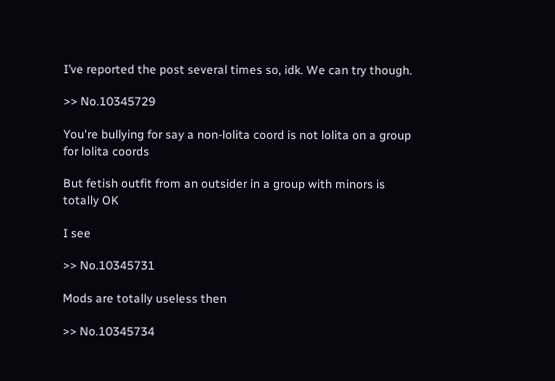I’ve reported the post several times so, idk. We can try though.

>> No.10345729

You're bullying for say a non-lolita coord is not lolita on a group for lolita coords

But fetish outfit from an outsider in a group with minors is totally OK

I see

>> No.10345731

Mods are totally useless then

>> No.10345734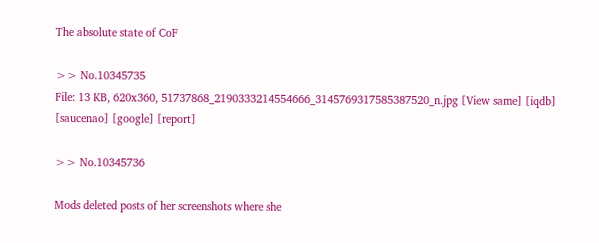The absolute state of CoF

>> No.10345735
File: 13 KB, 620x360, 51737868_2190333214554666_3145769317585387520_n.jpg [View same] [iqdb] [saucenao] [google] [report]

>> No.10345736

Mods deleted posts of her screenshots where she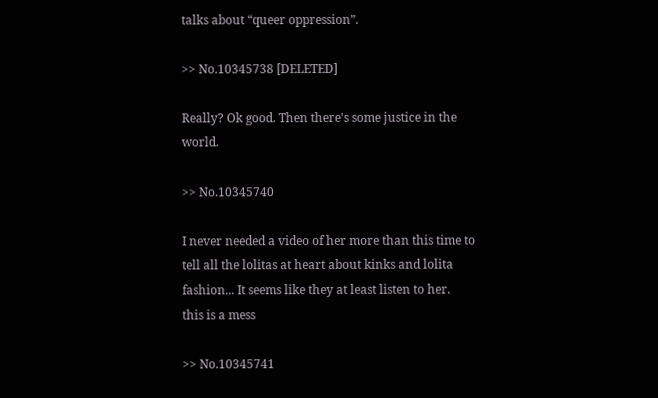talks about “queer oppression”.

>> No.10345738 [DELETED]

Really? Ok good. Then there's some justice in the world.

>> No.10345740

I never needed a video of her more than this time to tell all the lolitas at heart about kinks and lolita fashion... It seems like they at least listen to her.
this is a mess

>> No.10345741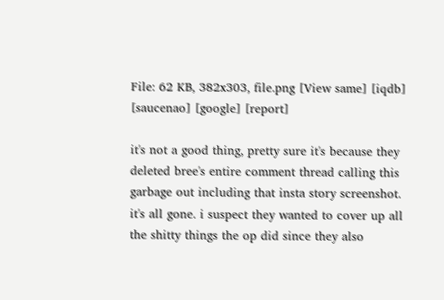File: 62 KB, 382x303, file.png [View same] [iqdb] [saucenao] [google] [report]

it's not a good thing, pretty sure it's because they deleted bree's entire comment thread calling this garbage out including that insta story screenshot. it's all gone. i suspect they wanted to cover up all the shitty things the op did since they also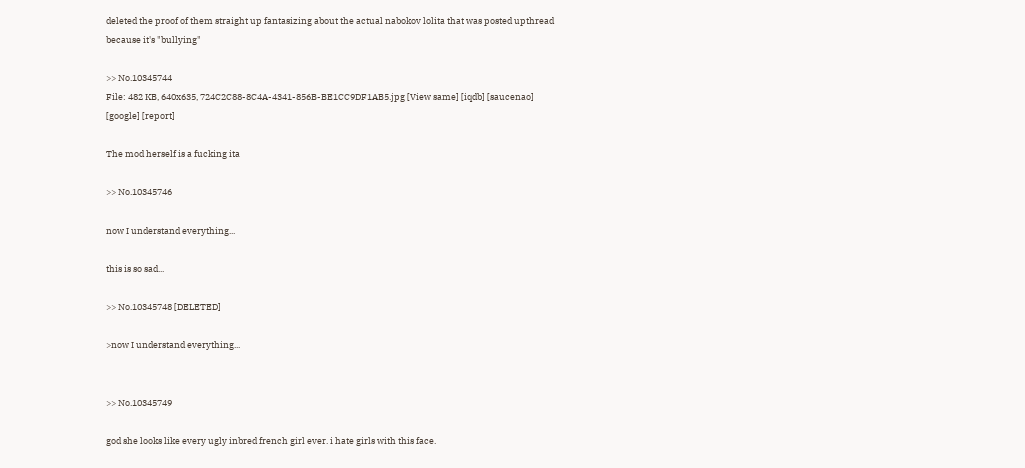deleted the proof of them straight up fantasizing about the actual nabokov lolita that was posted upthread because it's "bullying"

>> No.10345744
File: 482 KB, 640x635, 724C2C88-8C4A-4341-856B-BE1CC9DF1AB5.jpg [View same] [iqdb] [saucenao] [google] [report]

The mod herself is a fucking ita

>> No.10345746

now I understand everything...

this is so sad...

>> No.10345748 [DELETED]

>now I understand everything...


>> No.10345749

god she looks like every ugly inbred french girl ever. i hate girls with this face.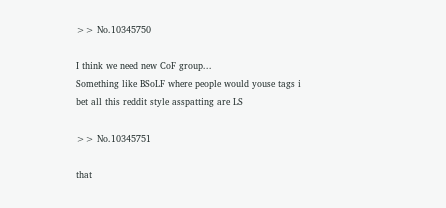>> No.10345750

I think we need new CoF group...
Something like BSoLF where people would youse tags i bet all this reddit style asspatting are LS

>> No.10345751

that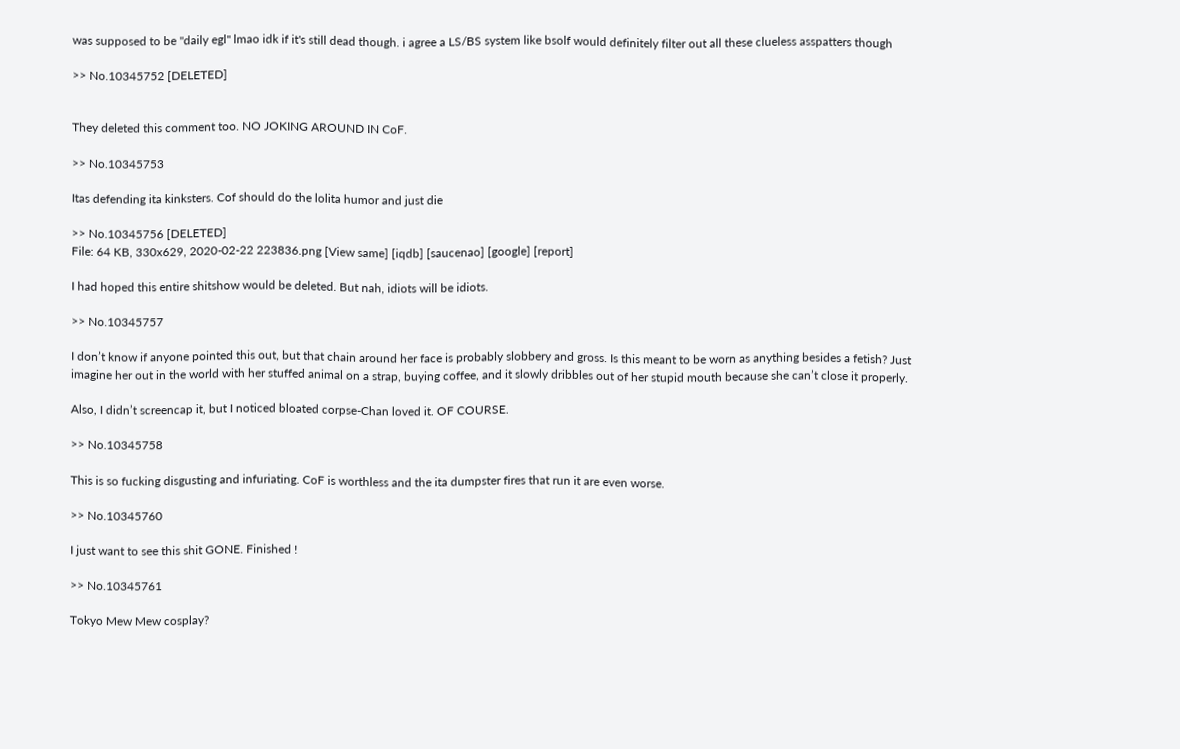was supposed to be "daily egl" lmao idk if it's still dead though. i agree a LS/BS system like bsolf would definitely filter out all these clueless asspatters though

>> No.10345752 [DELETED]


They deleted this comment too. NO JOKING AROUND IN CoF.

>> No.10345753

Itas defending ita kinksters. Cof should do the lolita humor and just die

>> No.10345756 [DELETED]
File: 64 KB, 330x629, 2020-02-22 223836.png [View same] [iqdb] [saucenao] [google] [report]

I had hoped this entire shitshow would be deleted. But nah, idiots will be idiots.

>> No.10345757

I don’t know if anyone pointed this out, but that chain around her face is probably slobbery and gross. Is this meant to be worn as anything besides a fetish? Just imagine her out in the world with her stuffed animal on a strap, buying coffee, and it slowly dribbles out of her stupid mouth because she can’t close it properly.

Also, I didn’t screencap it, but I noticed bloated corpse-Chan loved it. OF COURSE.

>> No.10345758

This is so fucking disgusting and infuriating. CoF is worthless and the ita dumpster fires that run it are even worse.

>> No.10345760

I just want to see this shit GONE. Finished !

>> No.10345761

Tokyo Mew Mew cosplay?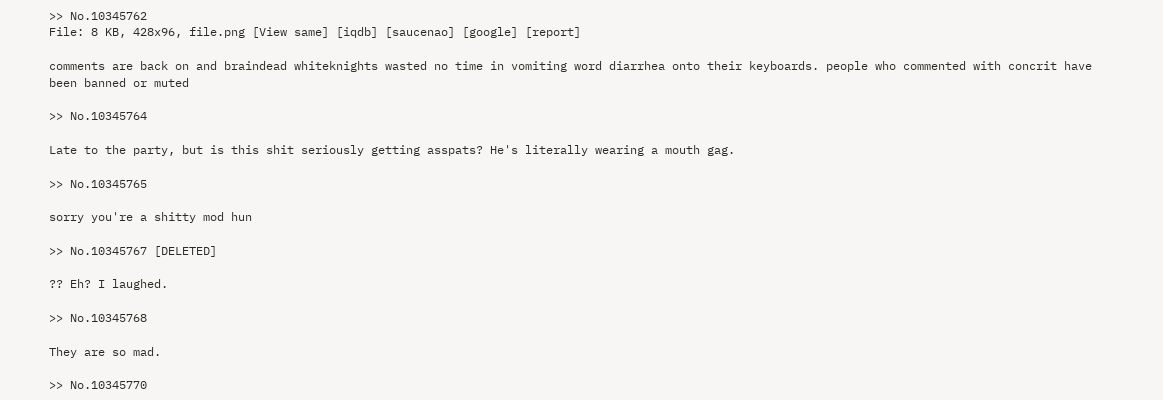>> No.10345762
File: 8 KB, 428x96, file.png [View same] [iqdb] [saucenao] [google] [report]

comments are back on and braindead whiteknights wasted no time in vomiting word diarrhea onto their keyboards. people who commented with concrit have been banned or muted

>> No.10345764

Late to the party, but is this shit seriously getting asspats? He's literally wearing a mouth gag.

>> No.10345765

sorry you're a shitty mod hun

>> No.10345767 [DELETED]

?? Eh? I laughed.

>> No.10345768

They are so mad.

>> No.10345770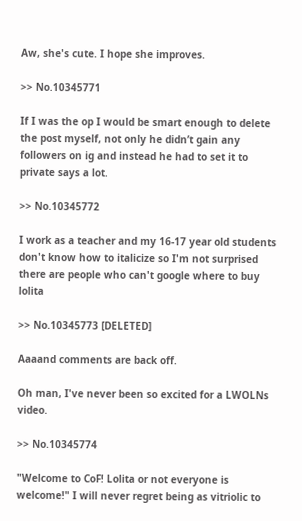Aw, she's cute. I hope she improves.

>> No.10345771

If I was the op I would be smart enough to delete the post myself, not only he didn’t gain any followers on ig and instead he had to set it to private says a lot.

>> No.10345772

I work as a teacher and my 16-17 year old students don't know how to italicize so I'm not surprised there are people who can't google where to buy lolita

>> No.10345773 [DELETED]

Aaaand comments are back off.

Oh man, I've never been so excited for a LWOLNs video.

>> No.10345774

"Welcome to CoF! Lolita or not everyone is welcome!" I will never regret being as vitriolic to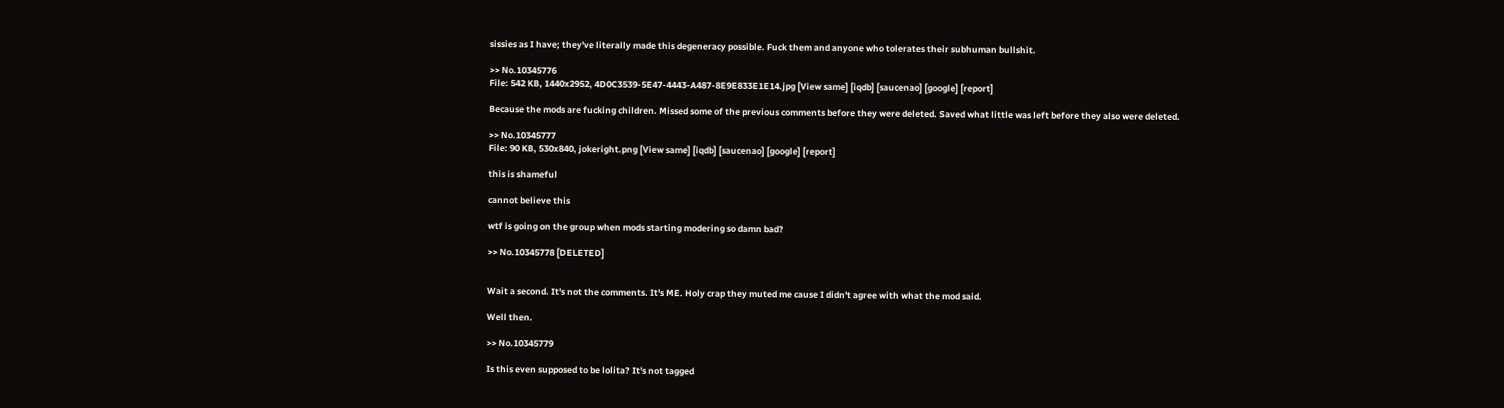sissies as I have; they've literally made this degeneracy possible. Fuck them and anyone who tolerates their subhuman bullshit.

>> No.10345776
File: 542 KB, 1440x2952, 4D0C3539-5E47-4443-A487-8E9E833E1E14.jpg [View same] [iqdb] [saucenao] [google] [report]

Because the mods are fucking children. Missed some of the previous comments before they were deleted. Saved what little was left before they also were deleted.

>> No.10345777
File: 90 KB, 530x840, jokeright.png [View same] [iqdb] [saucenao] [google] [report]

this is shameful

cannot believe this

wtf is going on the group when mods starting modering so damn bad?

>> No.10345778 [DELETED]


Wait a second. It's not the comments. It's ME. Holy crap they muted me cause I didn't agree with what the mod said.

Well then.

>> No.10345779

Is this even supposed to be lolita? It's not tagged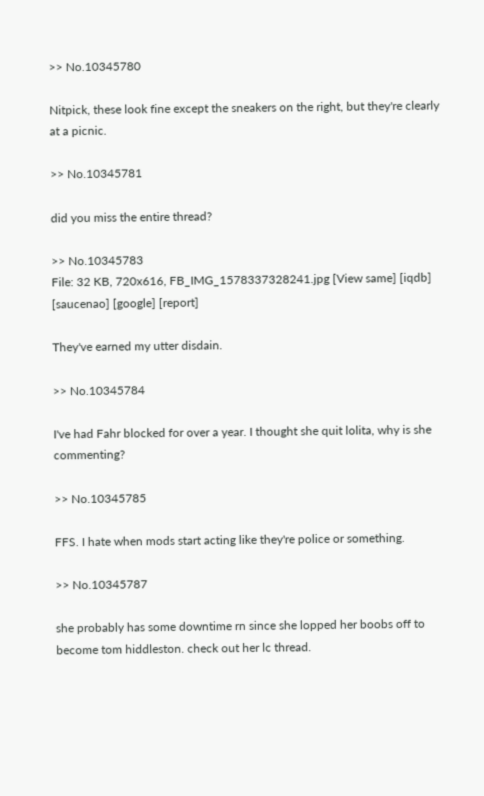>> No.10345780

Nitpick, these look fine except the sneakers on the right, but they're clearly at a picnic.

>> No.10345781

did you miss the entire thread?

>> No.10345783
File: 32 KB, 720x616, FB_IMG_1578337328241.jpg [View same] [iqdb] [saucenao] [google] [report]

They've earned my utter disdain.

>> No.10345784

I've had Fahr blocked for over a year. I thought she quit lolita, why is she commenting?

>> No.10345785

FFS. I hate when mods start acting like they're police or something.

>> No.10345787

she probably has some downtime rn since she lopped her boobs off to become tom hiddleston. check out her lc thread.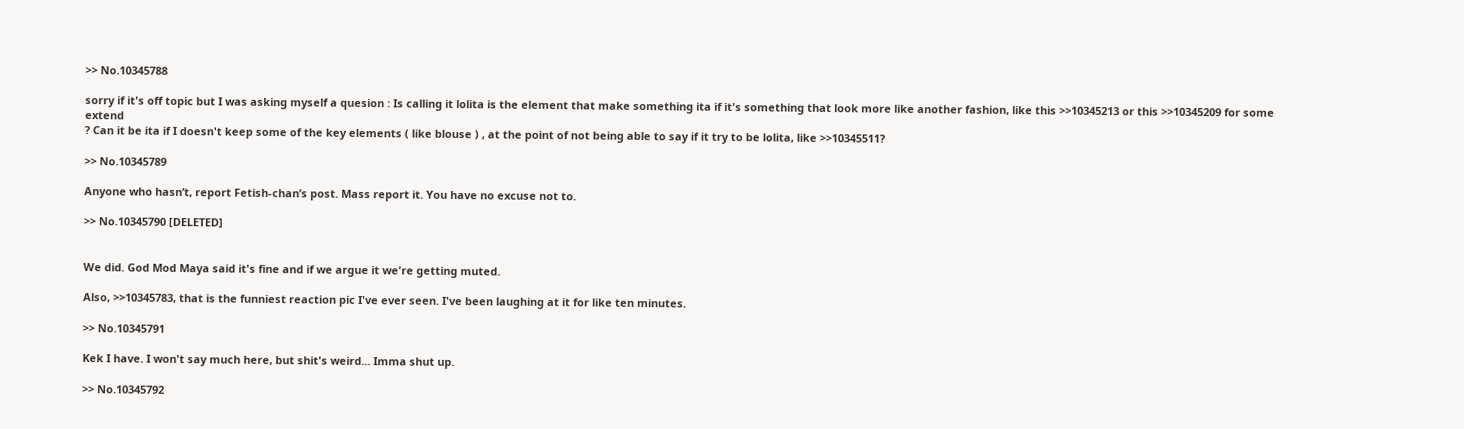>> No.10345788

sorry if it's off topic but I was asking myself a quesion : Is calling it lolita is the element that make something ita if it's something that look more like another fashion, like this >>10345213 or this >>10345209 for some extend
? Can it be ita if I doesn't keep some of the key elements ( like blouse ) , at the point of not being able to say if it try to be lolita, like >>10345511?

>> No.10345789

Anyone who hasn’t, report Fetish-chan’s post. Mass report it. You have no excuse not to.

>> No.10345790 [DELETED]


We did. God Mod Maya said it's fine and if we argue it we're getting muted.

Also, >>10345783, that is the funniest reaction pic I've ever seen. I've been laughing at it for like ten minutes.

>> No.10345791

Kek I have. I won't say much here, but shit's weird... Imma shut up.

>> No.10345792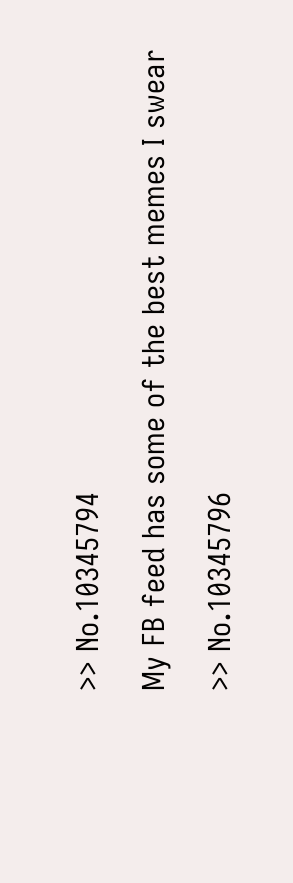>> No.10345794

My FB feed has some of the best memes I swear

>> No.10345796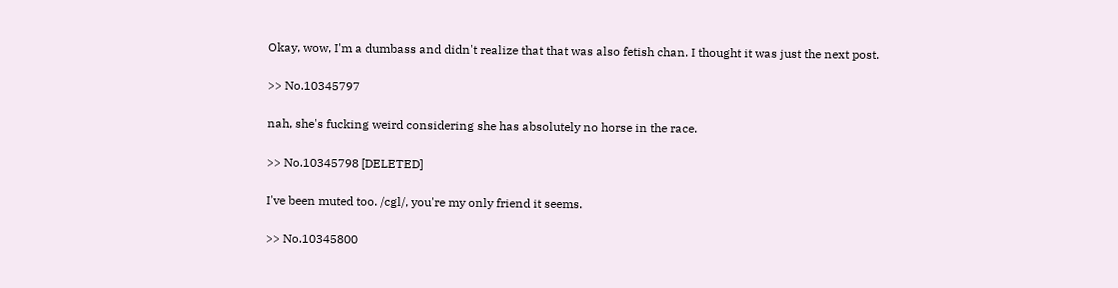Okay, wow, I'm a dumbass and didn't realize that that was also fetish chan. I thought it was just the next post.

>> No.10345797

nah, she's fucking weird considering she has absolutely no horse in the race.

>> No.10345798 [DELETED]

I've been muted too. /cgl/, you're my only friend it seems.

>> No.10345800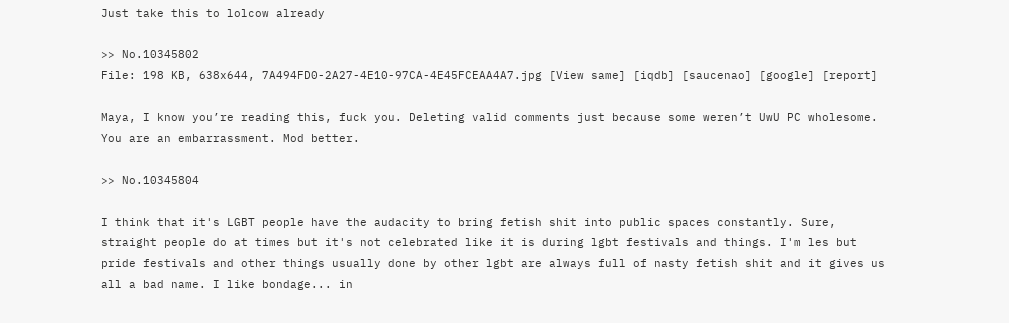Just take this to lolcow already

>> No.10345802
File: 198 KB, 638x644, 7A494FD0-2A27-4E10-97CA-4E45FCEAA4A7.jpg [View same] [iqdb] [saucenao] [google] [report]

Maya, I know you’re reading this, fuck you. Deleting valid comments just because some weren’t UwU PC wholesome. You are an embarrassment. Mod better.

>> No.10345804

I think that it's LGBT people have the audacity to bring fetish shit into public spaces constantly. Sure, straight people do at times but it's not celebrated like it is during lgbt festivals and things. I'm les but pride festivals and other things usually done by other lgbt are always full of nasty fetish shit and it gives us all a bad name. I like bondage... in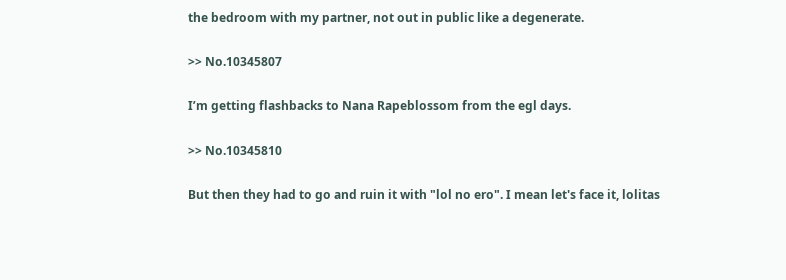the bedroom with my partner, not out in public like a degenerate.

>> No.10345807

I’m getting flashbacks to Nana Rapeblossom from the egl days.

>> No.10345810

But then they had to go and ruin it with "lol no ero". I mean let's face it, lolitas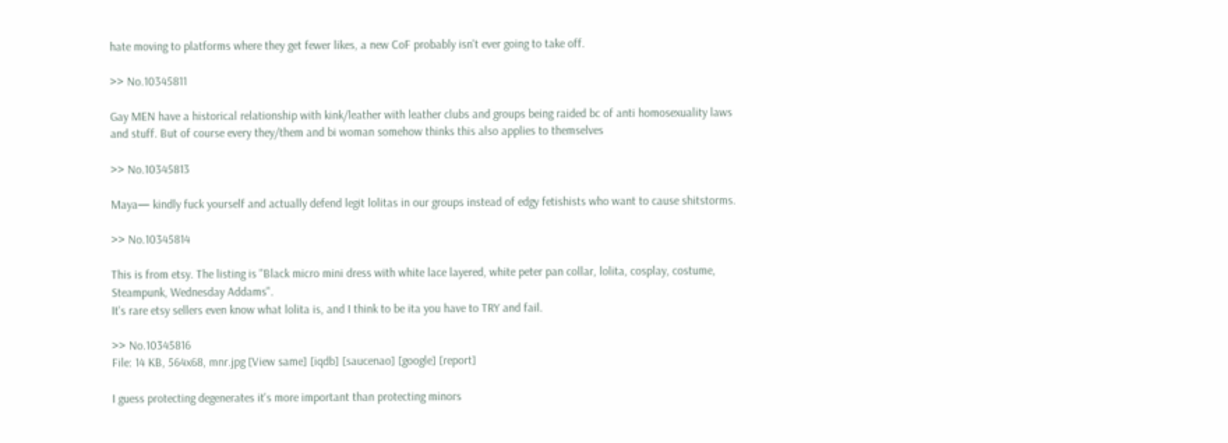hate moving to platforms where they get fewer likes, a new CoF probably isn't ever going to take off.

>> No.10345811

Gay MEN have a historical relationship with kink/leather with leather clubs and groups being raided bc of anti homosexuality laws and stuff. But of course every they/them and bi woman somehow thinks this also applies to themselves

>> No.10345813

Maya— kindly fuck yourself and actually defend legit lolitas in our groups instead of edgy fetishists who want to cause shitstorms.

>> No.10345814

This is from etsy. The listing is "Black micro mini dress with white lace layered, white peter pan collar, lolita, cosplay, costume, Steampunk, Wednesday Addams".
It's rare etsy sellers even know what lolita is, and I think to be ita you have to TRY and fail.

>> No.10345816
File: 14 KB, 564x68, mnr.jpg [View same] [iqdb] [saucenao] [google] [report]

I guess protecting degenerates it's more important than protecting minors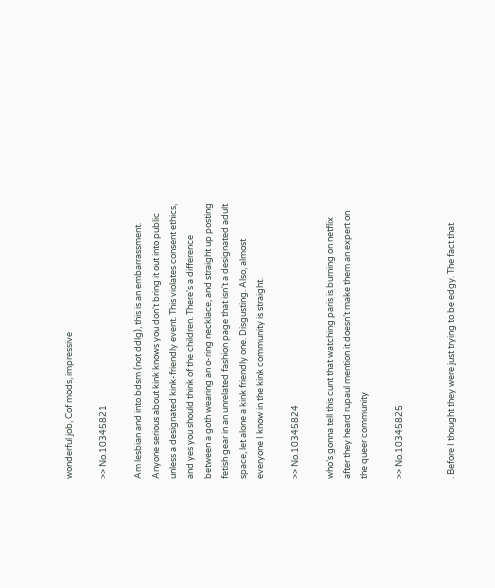wonderful job, Cof mods, impressive

>> No.10345821

Am lesbian and into bdsm (not ddlg), this is an embarrassment. Anyone serious about kink knows you don't bring it out into public unless a designated kink-friendly event. This violates consent ethics, and yes you should think of the children. There's a difference between a goth wearing an o-ring necklace, and straight up posting fetish gear in an unrelated fashion page that isn't a designated adult space, let alone a kink friendly one. Disgusting. Also, almost everyone I know in the kink community is straight.

>> No.10345824

who’s gonna tell this cunt that watching paris is burning on netflix after they heard rupaul mention it doesn’t make them an expert on the queer community

>> No.10345825


. Before I thought they were just trying to be edgy. The fact that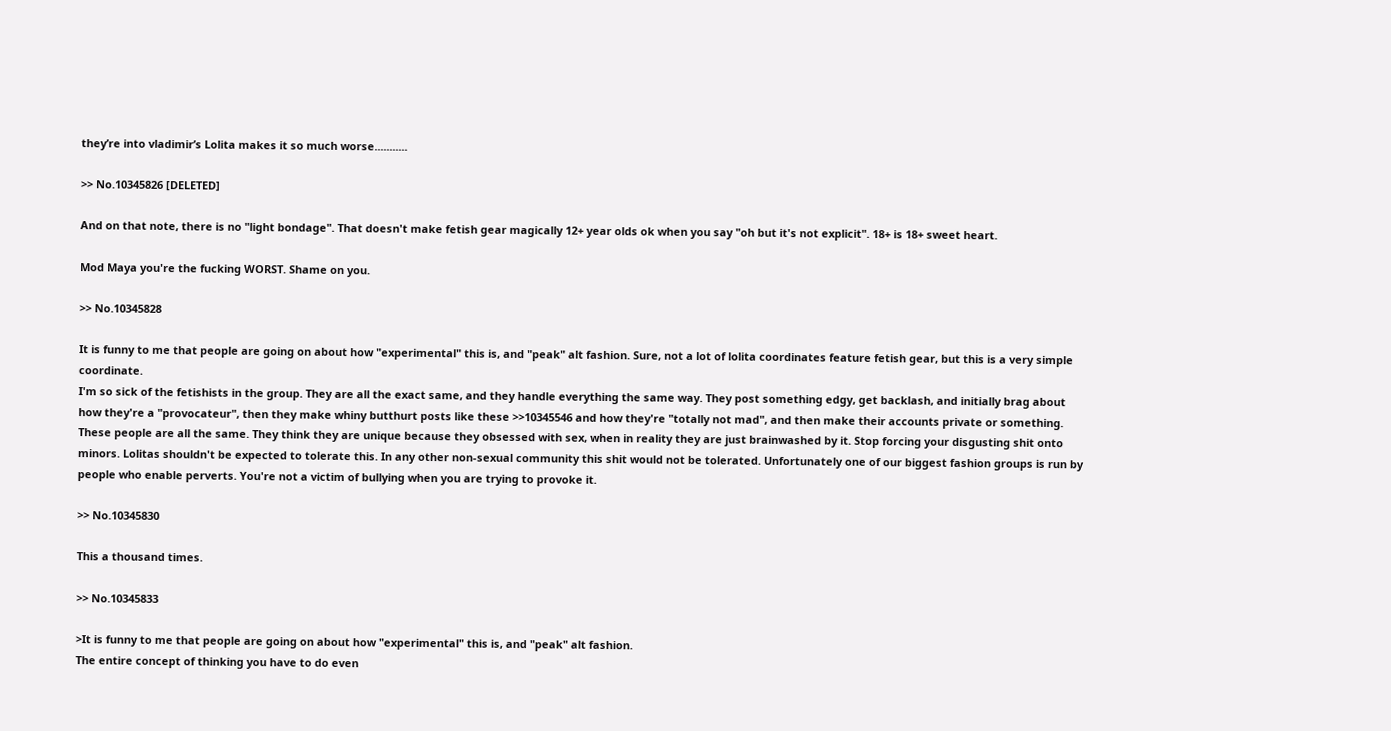they’re into vladimir’s Lolita makes it so much worse...........

>> No.10345826 [DELETED]

And on that note, there is no "light bondage". That doesn't make fetish gear magically 12+ year olds ok when you say "oh but it's not explicit". 18+ is 18+ sweet heart.

Mod Maya you're the fucking WORST. Shame on you.

>> No.10345828

It is funny to me that people are going on about how "experimental" this is, and "peak" alt fashion. Sure, not a lot of lolita coordinates feature fetish gear, but this is a very simple coordinate.
I'm so sick of the fetishists in the group. They are all the exact same, and they handle everything the same way. They post something edgy, get backlash, and initially brag about how they're a "provocateur", then they make whiny butthurt posts like these >>10345546 and how they're "totally not mad", and then make their accounts private or something. These people are all the same. They think they are unique because they obsessed with sex, when in reality they are just brainwashed by it. Stop forcing your disgusting shit onto minors. Lolitas shouldn't be expected to tolerate this. In any other non-sexual community this shit would not be tolerated. Unfortunately one of our biggest fashion groups is run by people who enable perverts. You're not a victim of bullying when you are trying to provoke it.

>> No.10345830

This a thousand times.

>> No.10345833

>It is funny to me that people are going on about how "experimental" this is, and "peak" alt fashion.
The entire concept of thinking you have to do even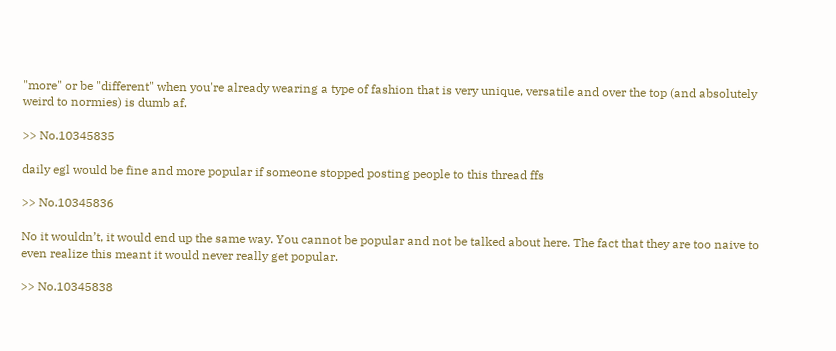"more" or be "different" when you're already wearing a type of fashion that is very unique, versatile and over the top (and absolutely weird to normies) is dumb af.

>> No.10345835

daily egl would be fine and more popular if someone stopped posting people to this thread ffs

>> No.10345836

No it wouldn’t, it would end up the same way. You cannot be popular and not be talked about here. The fact that they are too naive to even realize this meant it would never really get popular.

>> No.10345838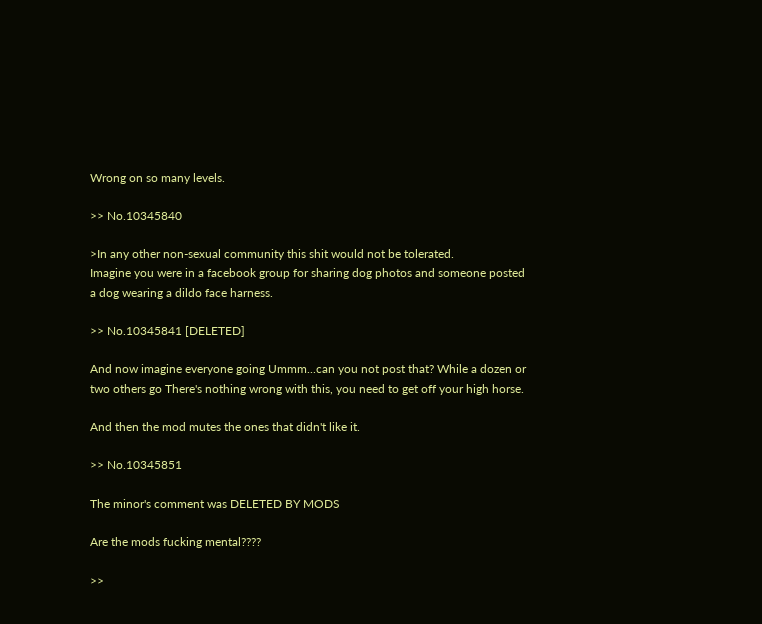Wrong on so many levels.

>> No.10345840

>In any other non-sexual community this shit would not be tolerated.
Imagine you were in a facebook group for sharing dog photos and someone posted a dog wearing a dildo face harness.

>> No.10345841 [DELETED]

And now imagine everyone going Ummm...can you not post that? While a dozen or two others go There's nothing wrong with this, you need to get off your high horse.

And then the mod mutes the ones that didn't like it.

>> No.10345851

The minor's comment was DELETED BY MODS

Are the mods fucking mental????

>>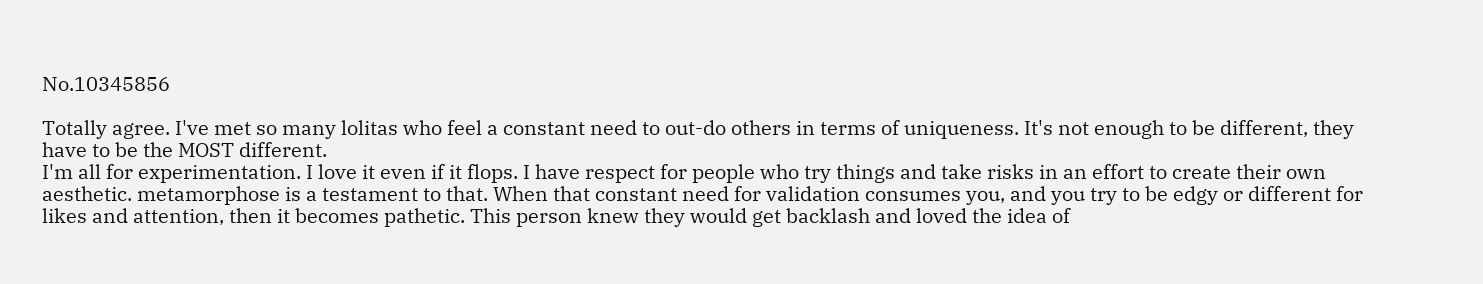No.10345856

Totally agree. I've met so many lolitas who feel a constant need to out-do others in terms of uniqueness. It's not enough to be different, they have to be the MOST different.
I'm all for experimentation. I love it even if it flops. I have respect for people who try things and take risks in an effort to create their own aesthetic. metamorphose is a testament to that. When that constant need for validation consumes you, and you try to be edgy or different for likes and attention, then it becomes pathetic. This person knew they would get backlash and loved the idea of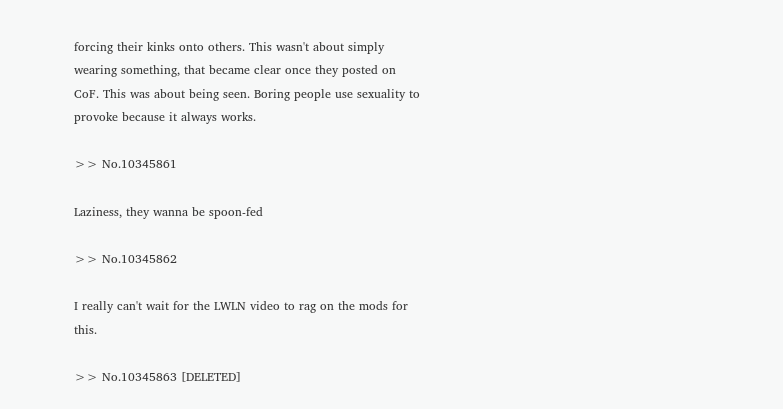forcing their kinks onto others. This wasn't about simply wearing something, that became clear once they posted on CoF. This was about being seen. Boring people use sexuality to provoke because it always works.

>> No.10345861

Laziness, they wanna be spoon-fed

>> No.10345862

I really can't wait for the LWLN video to rag on the mods for this.

>> No.10345863 [DELETED]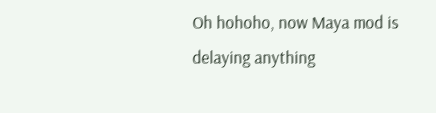Oh hohoho, now Maya mod is delaying anything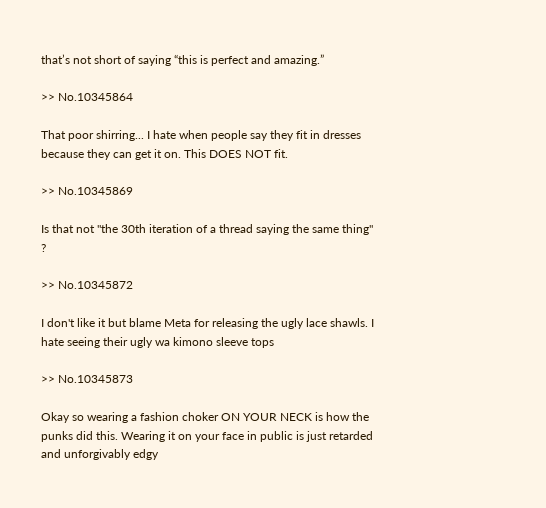that’s not short of saying “this is perfect and amazing.”

>> No.10345864

That poor shirring... I hate when people say they fit in dresses because they can get it on. This DOES NOT fit.

>> No.10345869

Is that not "the 30th iteration of a thread saying the same thing" ?

>> No.10345872

I don't like it but blame Meta for releasing the ugly lace shawls. I hate seeing their ugly wa kimono sleeve tops

>> No.10345873

Okay so wearing a fashion choker ON YOUR NECK is how the punks did this. Wearing it on your face in public is just retarded and unforgivably edgy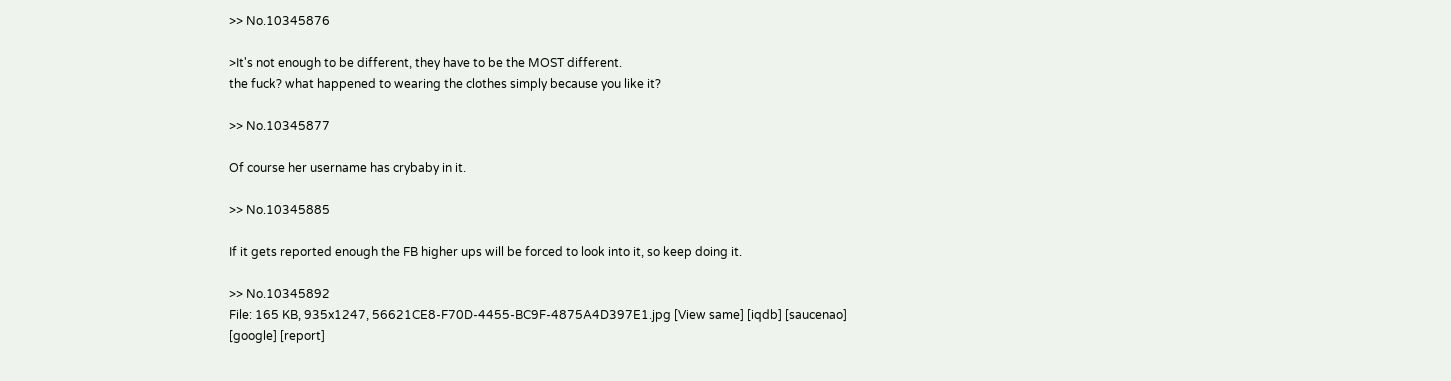>> No.10345876

>It's not enough to be different, they have to be the MOST different.
the fuck? what happened to wearing the clothes simply because you like it?

>> No.10345877

Of course her username has crybaby in it.

>> No.10345885

If it gets reported enough the FB higher ups will be forced to look into it, so keep doing it.

>> No.10345892
File: 165 KB, 935x1247, 56621CE8-F70D-4455-BC9F-4875A4D397E1.jpg [View same] [iqdb] [saucenao] [google] [report]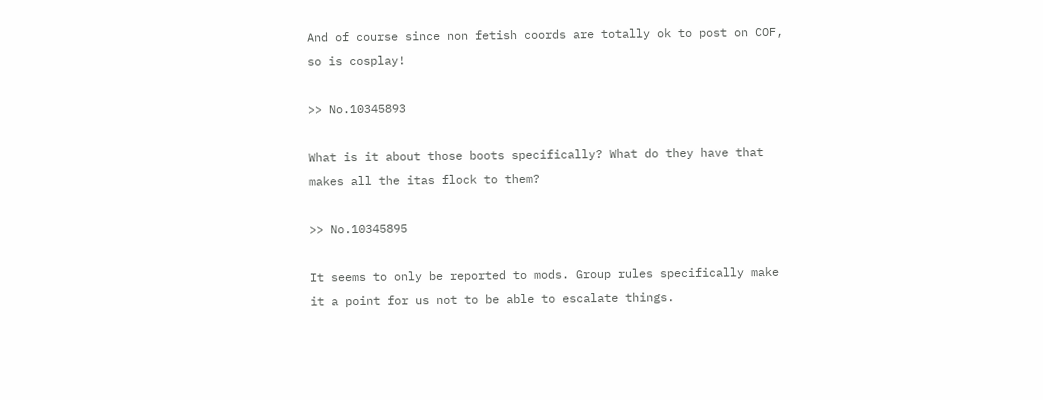And of course since non fetish coords are totally ok to post on COF, so is cosplay!

>> No.10345893

What is it about those boots specifically? What do they have that makes all the itas flock to them?

>> No.10345895

It seems to only be reported to mods. Group rules specifically make it a point for us not to be able to escalate things.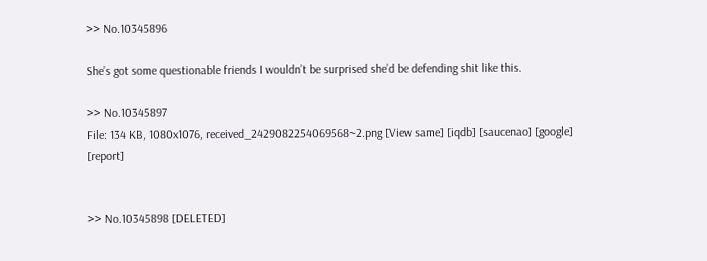>> No.10345896

She’s got some questionable friends I wouldn’t be surprised she’d be defending shit like this.

>> No.10345897
File: 134 KB, 1080x1076, received_2429082254069568~2.png [View same] [iqdb] [saucenao] [google] [report]


>> No.10345898 [DELETED]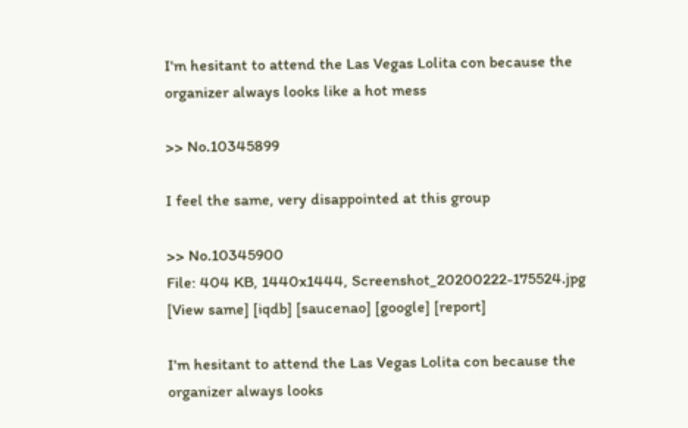I'm hesitant to attend the Las Vegas Lolita con because the organizer always looks like a hot mess

>> No.10345899

I feel the same, very disappointed at this group

>> No.10345900
File: 404 KB, 1440x1444, Screenshot_20200222-175524.jpg [View same] [iqdb] [saucenao] [google] [report]

I'm hesitant to attend the Las Vegas Lolita con because the organizer always looks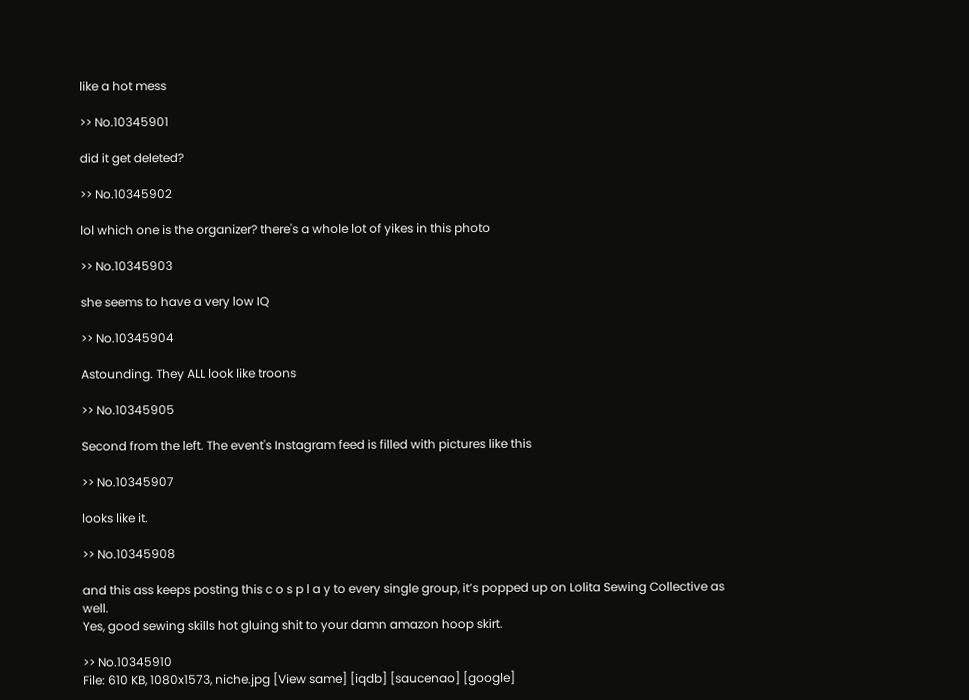like a hot mess

>> No.10345901

did it get deleted?

>> No.10345902

lol which one is the organizer? there's a whole lot of yikes in this photo

>> No.10345903

she seems to have a very low IQ

>> No.10345904

Astounding. They ALL look like troons

>> No.10345905

Second from the left. The event's Instagram feed is filled with pictures like this

>> No.10345907

looks like it.

>> No.10345908

and this ass keeps posting this c o s p l a y to every single group, it’s popped up on Lolita Sewing Collective as well.
Yes, good sewing skills hot gluing shit to your damn amazon hoop skirt.

>> No.10345910
File: 610 KB, 1080x1573, niche.jpg [View same] [iqdb] [saucenao] [google]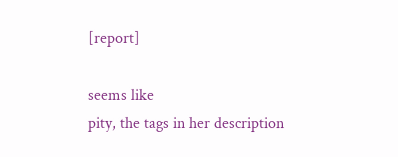[report]

seems like
pity, the tags in her description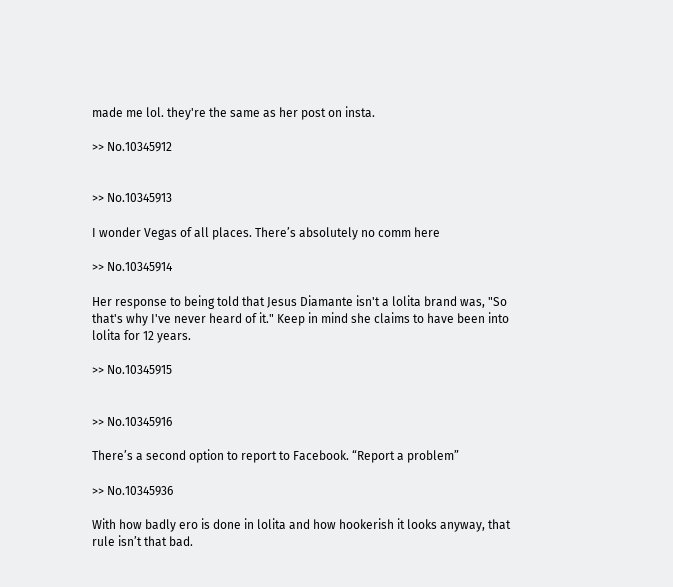made me lol. they're the same as her post on insta.

>> No.10345912


>> No.10345913

I wonder Vegas of all places. There’s absolutely no comm here

>> No.10345914

Her response to being told that Jesus Diamante isn't a lolita brand was, "So that's why I've never heard of it." Keep in mind she claims to have been into lolita for 12 years.

>> No.10345915


>> No.10345916

There’s a second option to report to Facebook. “Report a problem”

>> No.10345936

With how badly ero is done in lolita and how hookerish it looks anyway, that rule isn’t that bad.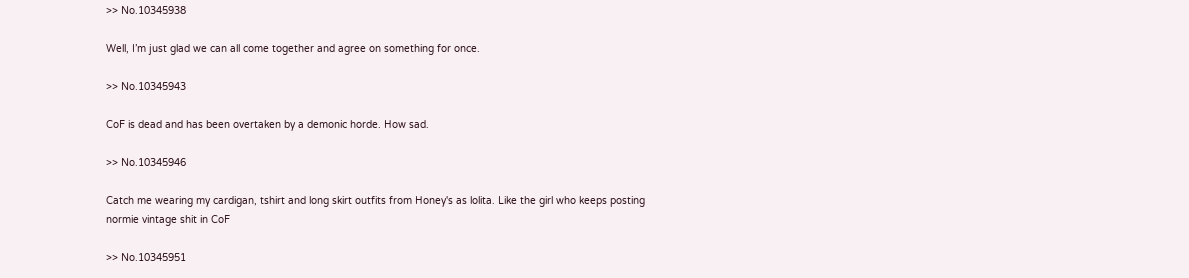>> No.10345938

Well, I’m just glad we can all come together and agree on something for once.

>> No.10345943

CoF is dead and has been overtaken by a demonic horde. How sad.

>> No.10345946

Catch me wearing my cardigan, tshirt and long skirt outfits from Honey's as lolita. Like the girl who keeps posting normie vintage shit in CoF

>> No.10345951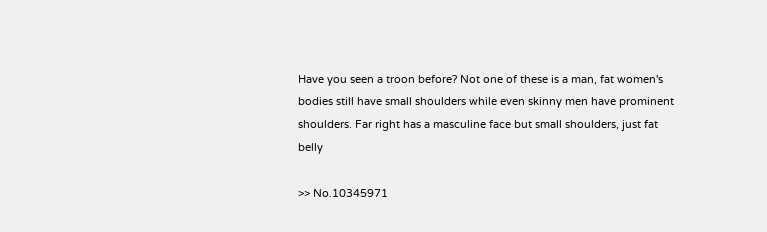Have you seen a troon before? Not one of these is a man, fat women's bodies still have small shoulders while even skinny men have prominent shoulders. Far right has a masculine face but small shoulders, just fat belly

>> No.10345971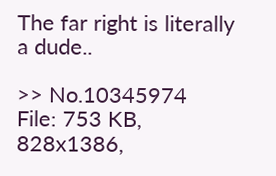The far right is literally a dude..

>> No.10345974
File: 753 KB, 828x1386,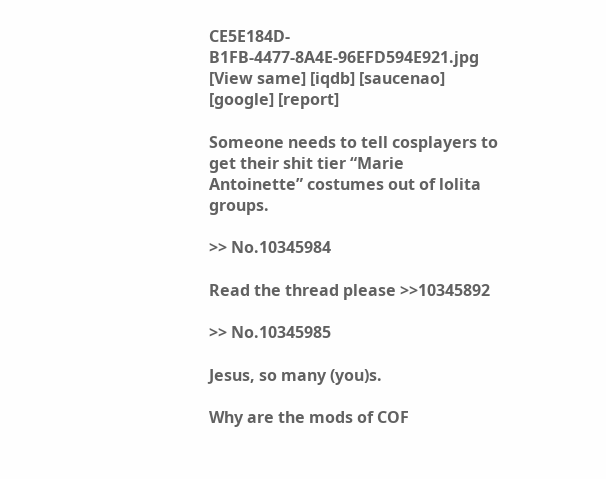CE5E184D-B1FB-4477-8A4E-96EFD594E921.jpg [View same] [iqdb] [saucenao] [google] [report]

Someone needs to tell cosplayers to get their shit tier “Marie Antoinette” costumes out of lolita groups.

>> No.10345984

Read the thread please >>10345892

>> No.10345985

Jesus, so many (you)s.

Why are the mods of COF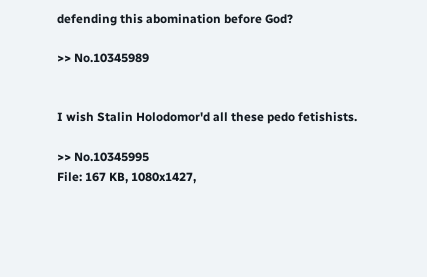defending this abomination before God?

>> No.10345989


I wish Stalin Holodomor'd all these pedo fetishists.

>> No.10345995
File: 167 KB, 1080x1427,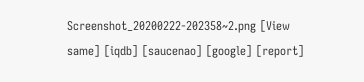Screenshot_20200222-202358~2.png [View same] [iqdb] [saucenao] [google] [report]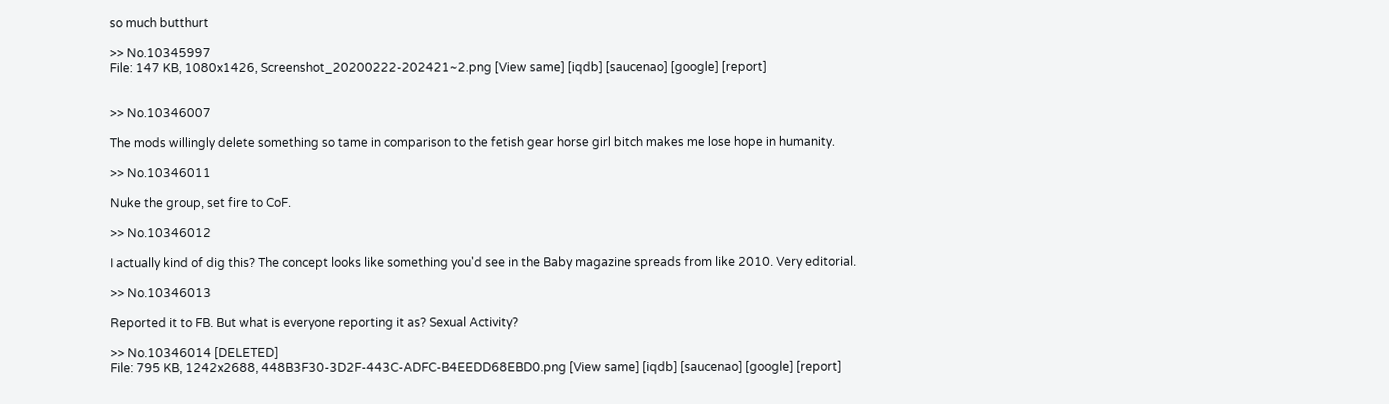so much butthurt

>> No.10345997
File: 147 KB, 1080x1426, Screenshot_20200222-202421~2.png [View same] [iqdb] [saucenao] [google] [report]


>> No.10346007

The mods willingly delete something so tame in comparison to the fetish gear horse girl bitch makes me lose hope in humanity.

>> No.10346011

Nuke the group, set fire to CoF.

>> No.10346012

I actually kind of dig this? The concept looks like something you'd see in the Baby magazine spreads from like 2010. Very editorial.

>> No.10346013

Reported it to FB. But what is everyone reporting it as? Sexual Activity?

>> No.10346014 [DELETED]
File: 795 KB, 1242x2688, 448B3F30-3D2F-443C-ADFC-B4EEDD68EBD0.png [View same] [iqdb] [saucenao] [google] [report]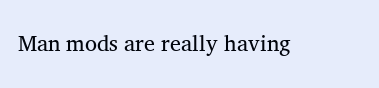Man mods are really having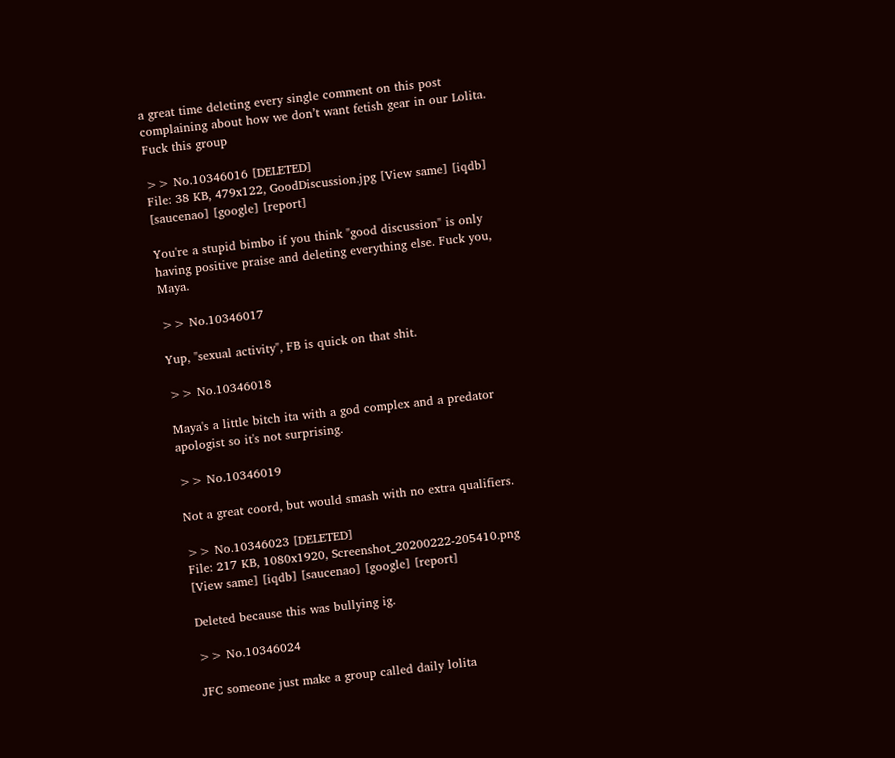a great time deleting every single comment on this post complaining about how we don’t want fetish gear in our Lolita. Fuck this group

>> No.10346016 [DELETED]
File: 38 KB, 479x122, GoodDiscussion.jpg [View same] [iqdb] [saucenao] [google] [report]

You're a stupid bimbo if you think "good discussion" is only having positive praise and deleting everything else. Fuck you, Maya.

>> No.10346017

Yup, "sexual activity", FB is quick on that shit.

>> No.10346018

Maya's a little bitch ita with a god complex and a predator apologist so it's not surprising.

>> No.10346019

Not a great coord, but would smash with no extra qualifiers.

>> No.10346023 [DELETED]
File: 217 KB, 1080x1920, Screenshot_20200222-205410.png [View same] [iqdb] [saucenao] [google] [report]

Deleted because this was bullying ig.

>> No.10346024

JFC someone just make a group called daily lolita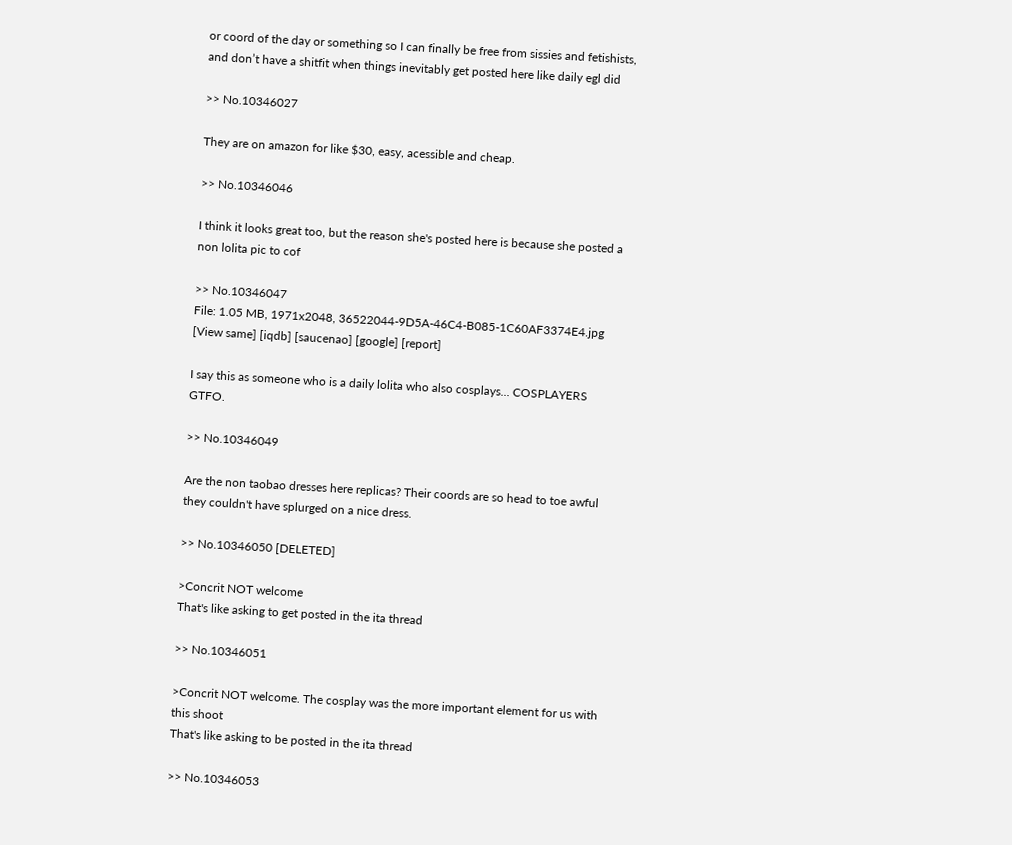or coord of the day or something so I can finally be free from sissies and fetishists, and don’t have a shitfit when things inevitably get posted here like daily egl did

>> No.10346027

They are on amazon for like $30, easy, acessible and cheap.

>> No.10346046

I think it looks great too, but the reason she's posted here is because she posted a non lolita pic to cof

>> No.10346047
File: 1.05 MB, 1971x2048, 36522044-9D5A-46C4-B085-1C60AF3374E4.jpg [View same] [iqdb] [saucenao] [google] [report]

I say this as someone who is a daily lolita who also cosplays... COSPLAYERS GTFO.

>> No.10346049

Are the non taobao dresses here replicas? Their coords are so head to toe awful they couldn't have splurged on a nice dress.

>> No.10346050 [DELETED]

>Concrit NOT welcome
That's like asking to get posted in the ita thread

>> No.10346051

>Concrit NOT welcome. The cosplay was the more important element for us with this shoot
That's like asking to be posted in the ita thread

>> No.10346053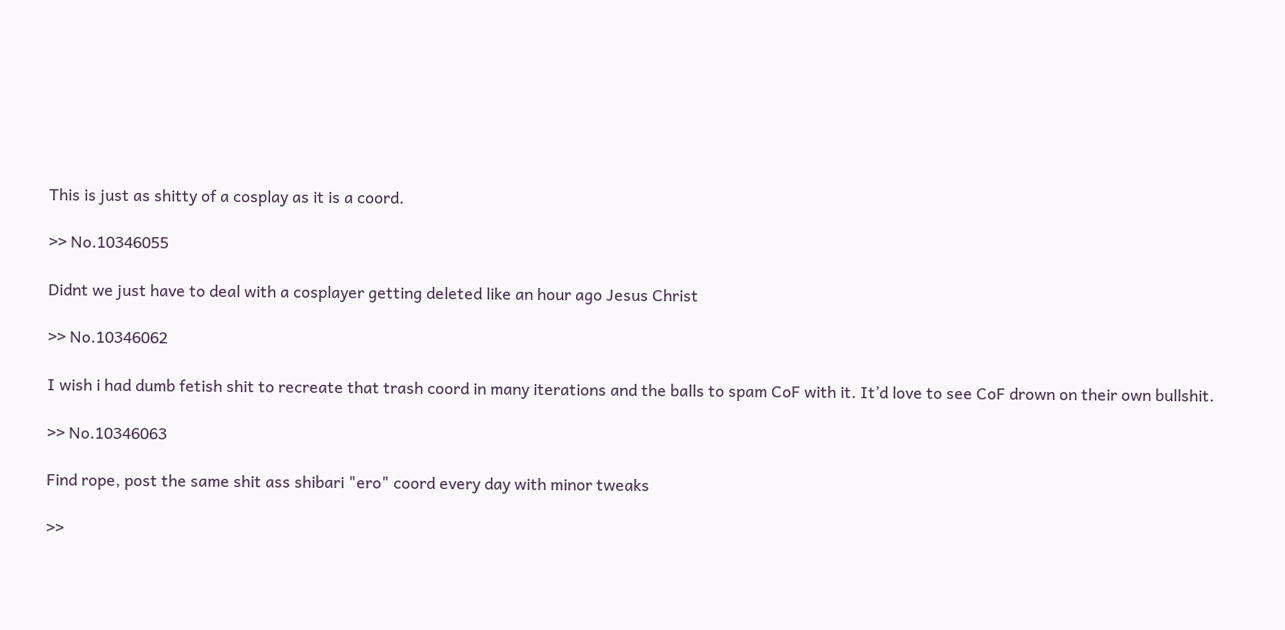This is just as shitty of a cosplay as it is a coord.

>> No.10346055

Didnt we just have to deal with a cosplayer getting deleted like an hour ago Jesus Christ

>> No.10346062

I wish i had dumb fetish shit to recreate that trash coord in many iterations and the balls to spam CoF with it. It’d love to see CoF drown on their own bullshit.

>> No.10346063

Find rope, post the same shit ass shibari "ero" coord every day with minor tweaks

>>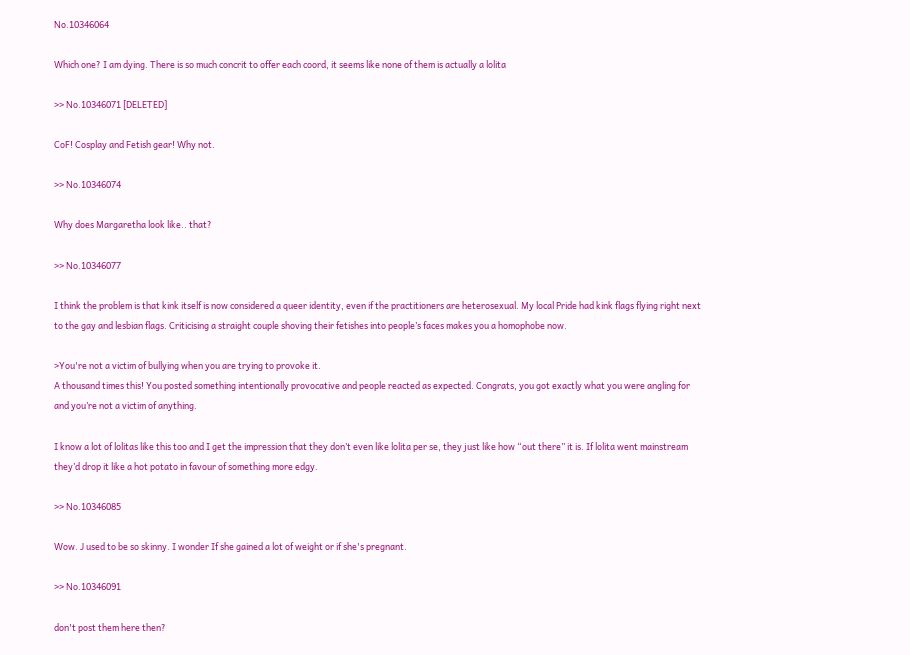No.10346064

Which one? I am dying. There is so much concrit to offer each coord, it seems like none of them is actually a lolita

>> No.10346071 [DELETED]

CoF! Cosplay and Fetish gear! Why not.

>> No.10346074

Why does Margaretha look like.. that?

>> No.10346077

I think the problem is that kink itself is now considered a queer identity, even if the practitioners are heterosexual. My local Pride had kink flags flying right next to the gay and lesbian flags. Criticising a straight couple shoving their fetishes into people’s faces makes you a homophobe now.

>You're not a victim of bullying when you are trying to provoke it.
A thousand times this! You posted something intentionally provocative and people reacted as expected. Congrats, you got exactly what you were angling for and you’re not a victim of anything.

I know a lot of lolitas like this too and I get the impression that they don’t even like lolita per se, they just like how “out there” it is. If lolita went mainstream they’d drop it like a hot potato in favour of something more edgy.

>> No.10346085

Wow. J used to be so skinny. I wonder If she gained a lot of weight or if she's pregnant.

>> No.10346091

don't post them here then?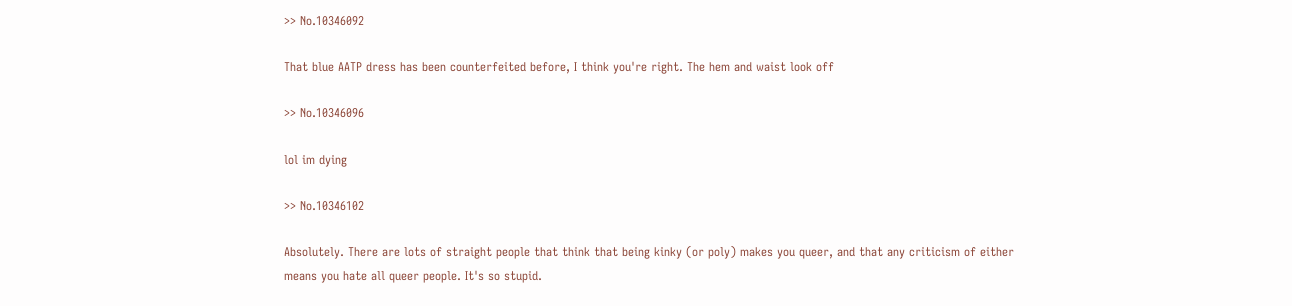>> No.10346092

That blue AATP dress has been counterfeited before, I think you're right. The hem and waist look off

>> No.10346096

lol im dying

>> No.10346102

Absolutely. There are lots of straight people that think that being kinky (or poly) makes you queer, and that any criticism of either means you hate all queer people. It's so stupid.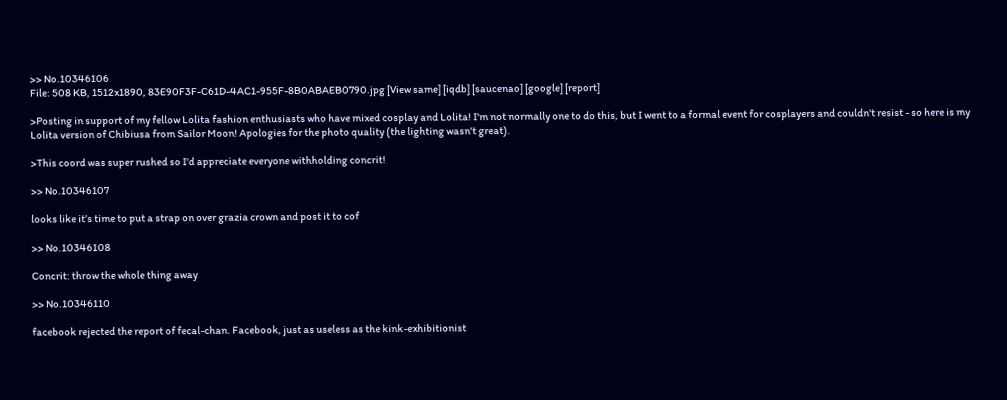>> No.10346106
File: 508 KB, 1512x1890, 83E90F3F-C61D-4AC1-955F-8B0ABAEB0790.jpg [View same] [iqdb] [saucenao] [google] [report]

>Posting in support of my fellow Lolita fashion enthusiasts who have mixed cosplay and Lolita! I'm not normally one to do this, but I went to a formal event for cosplayers and couldn't resist - so here is my Lolita version of Chibiusa from Sailor Moon! Apologies for the photo quality (the lighting wasn't great).

>This coord was super rushed so I'd appreciate everyone withholding concrit!

>> No.10346107

looks like it’s time to put a strap on over grazia crown and post it to cof

>> No.10346108

Concrit: throw the whole thing away

>> No.10346110

facebook rejected the report of fecal-chan. Facebook, just as useless as the kink-exhibitionist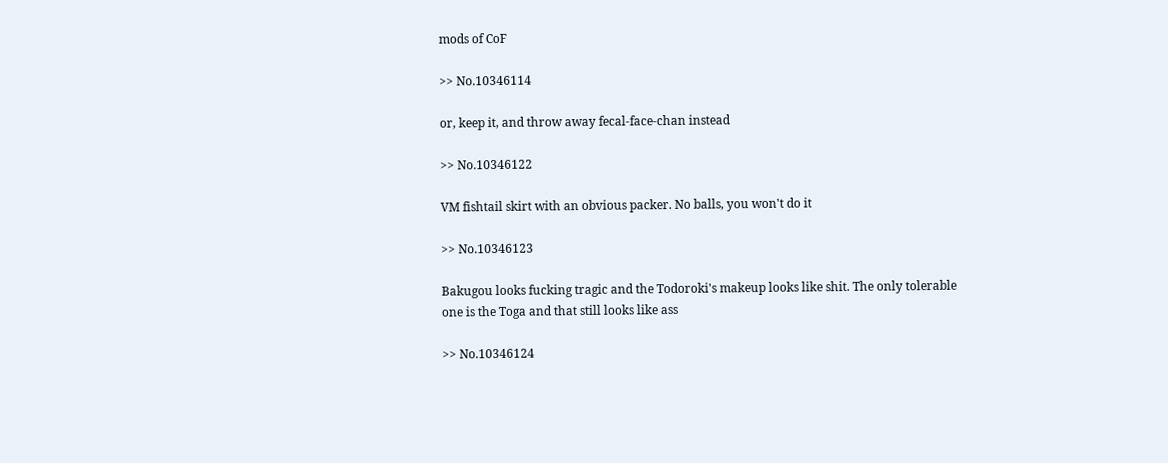mods of CoF

>> No.10346114

or, keep it, and throw away fecal-face-chan instead

>> No.10346122

VM fishtail skirt with an obvious packer. No balls, you won't do it

>> No.10346123

Bakugou looks fucking tragic and the Todoroki's makeup looks like shit. The only tolerable one is the Toga and that still looks like ass

>> No.10346124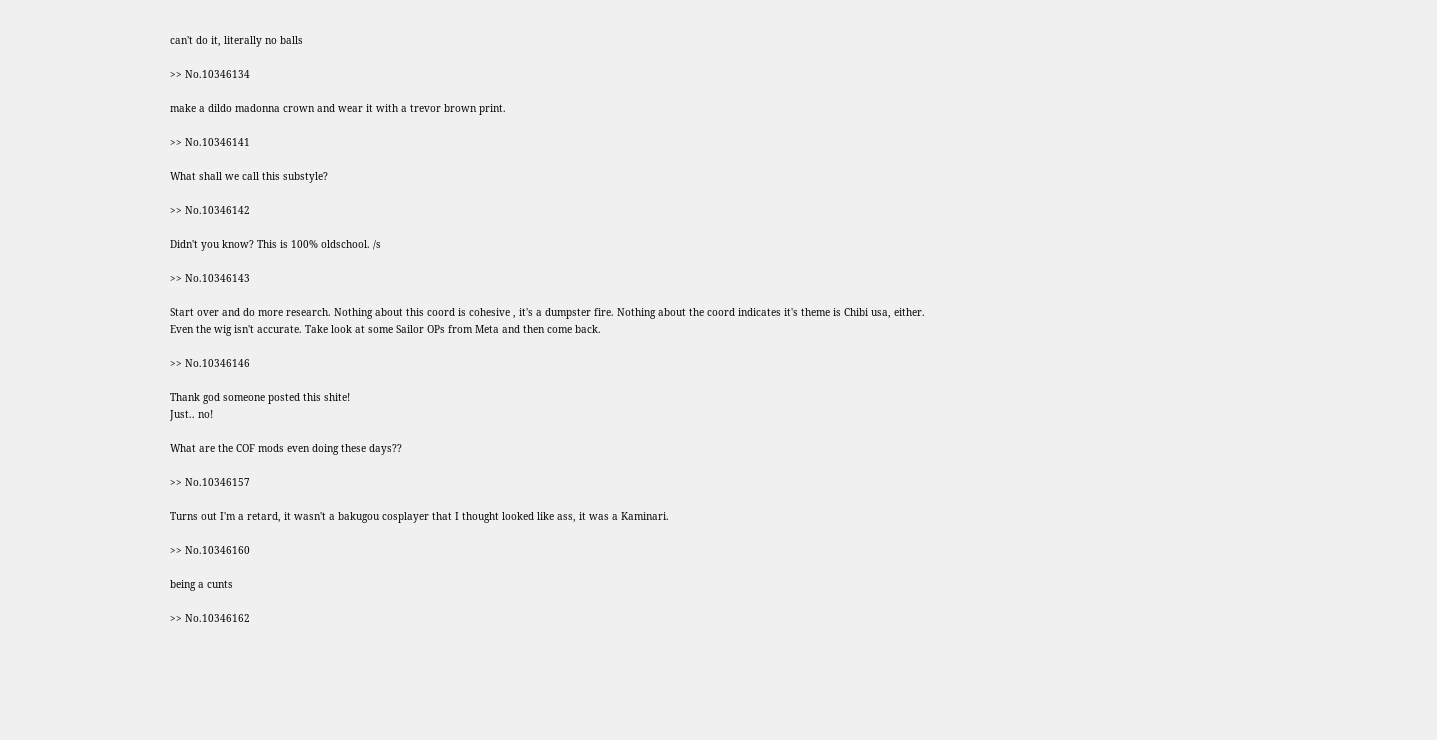can't do it, literally no balls

>> No.10346134

make a dildo madonna crown and wear it with a trevor brown print.

>> No.10346141

What shall we call this substyle?

>> No.10346142

Didn't you know? This is 100% oldschool. /s

>> No.10346143

Start over and do more research. Nothing about this coord is cohesive , it's a dumpster fire. Nothing about the coord indicates it's theme is Chibi usa, either. Even the wig isn't accurate. Take look at some Sailor OPs from Meta and then come back.

>> No.10346146

Thank god someone posted this shite!
Just.. no!

What are the COF mods even doing these days??

>> No.10346157

Turns out I'm a retard, it wasn't a bakugou cosplayer that I thought looked like ass, it was a Kaminari.

>> No.10346160

being a cunts

>> No.10346162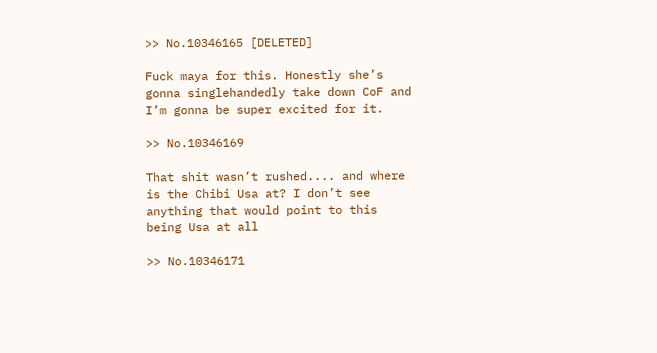>> No.10346165 [DELETED]

Fuck maya for this. Honestly she’s gonna singlehandedly take down CoF and I’m gonna be super excited for it.

>> No.10346169

That shit wasn’t rushed.... and where is the Chibi Usa at? I don’t see anything that would point to this being Usa at all

>> No.10346171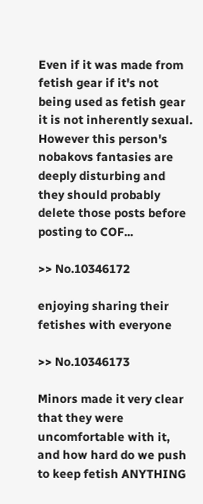Even if it was made from fetish gear if it's not being used as fetish gear it is not inherently sexual. However this person's nobakovs fantasies are deeply disturbing and they should probably delete those posts before posting to COF...

>> No.10346172

enjoying sharing their fetishes with everyone

>> No.10346173

Minors made it very clear that they were uncomfortable with it, and how hard do we push to keep fetish ANYTHING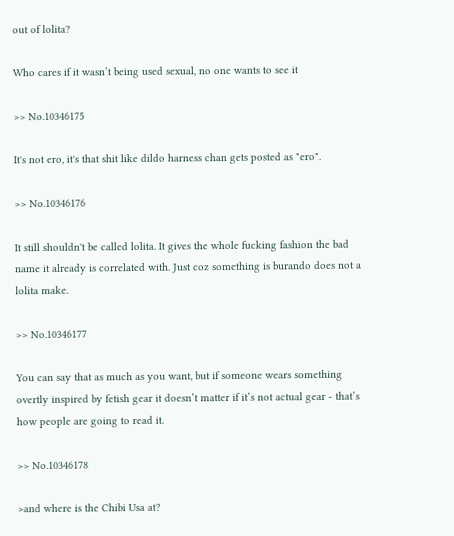out of lolita?

Who cares if it wasn’t being used sexual, no one wants to see it

>> No.10346175

It's not ero, it's that shit like dildo harness chan gets posted as "ero".

>> No.10346176

It still shouldn't be called lolita. It gives the whole fucking fashion the bad name it already is correlated with. Just coz something is burando does not a lolita make.

>> No.10346177

You can say that as much as you want, but if someone wears something overtly inspired by fetish gear it doesn’t matter if it’s not actual gear - that’s how people are going to read it.

>> No.10346178

>and where is the Chibi Usa at?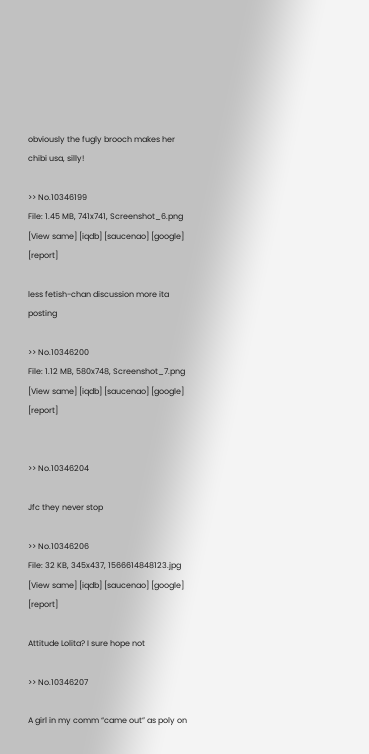obviously the fugly brooch makes her chibi usa, silly!

>> No.10346199
File: 1.45 MB, 741x741, Screenshot_6.png [View same] [iqdb] [saucenao] [google] [report]

less fetish-chan discussion more ita posting

>> No.10346200
File: 1.12 MB, 580x748, Screenshot_7.png [View same] [iqdb] [saucenao] [google] [report]


>> No.10346204

Jfc they never stop

>> No.10346206
File: 32 KB, 345x437, 1566614848123.jpg [View same] [iqdb] [saucenao] [google] [report]

Attitude Lolita? I sure hope not

>> No.10346207

A girl in my comm “came out” as poly on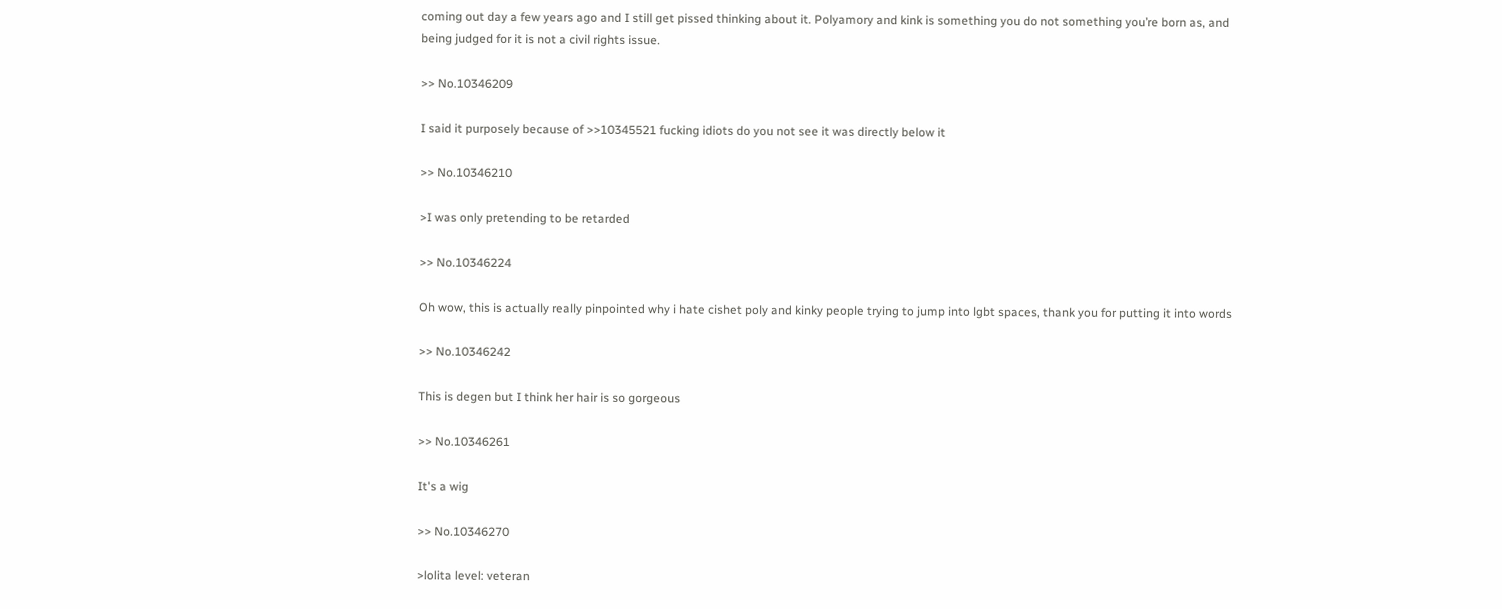coming out day a few years ago and I still get pissed thinking about it. Polyamory and kink is something you do not something you’re born as, and being judged for it is not a civil rights issue.

>> No.10346209

I said it purposely because of >>10345521 fucking idiots do you not see it was directly below it

>> No.10346210

>I was only pretending to be retarded

>> No.10346224

Oh wow, this is actually really pinpointed why i hate cishet poly and kinky people trying to jump into lgbt spaces, thank you for putting it into words

>> No.10346242

This is degen but I think her hair is so gorgeous

>> No.10346261

It's a wig

>> No.10346270

>lolita level: veteran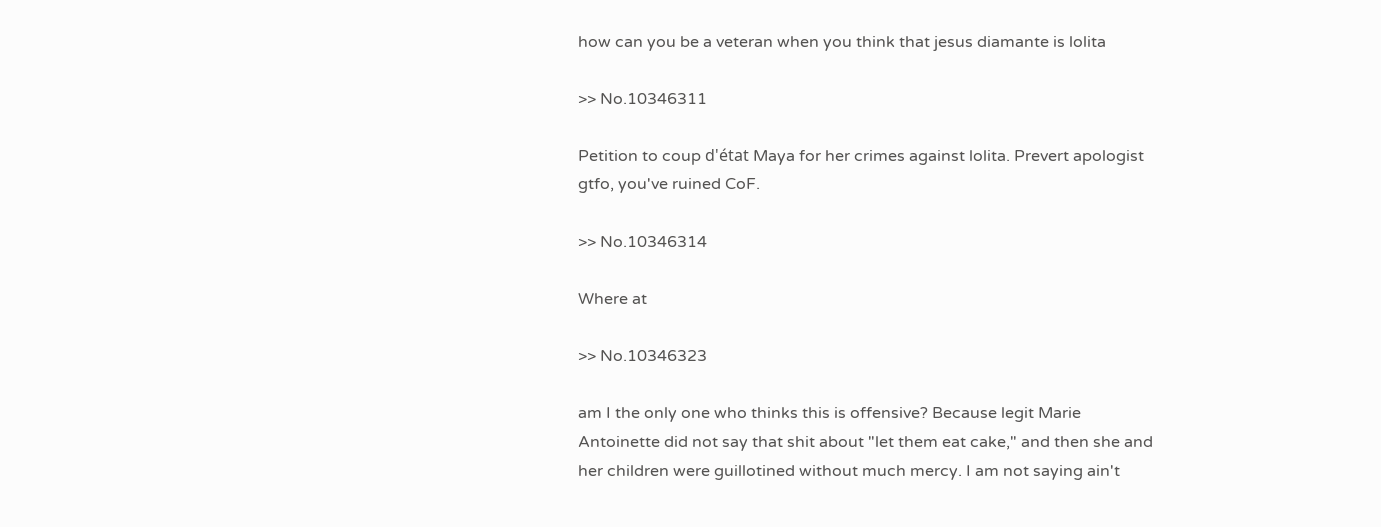how can you be a veteran when you think that jesus diamante is lolita

>> No.10346311

Petition to coup d'état Maya for her crimes against lolita. Prevert apologist gtfo, you've ruined CoF.

>> No.10346314

Where at

>> No.10346323

am I the only one who thinks this is offensive? Because legit Marie Antoinette did not say that shit about "let them eat cake," and then she and her children were guillotined without much mercy. I am not saying ain't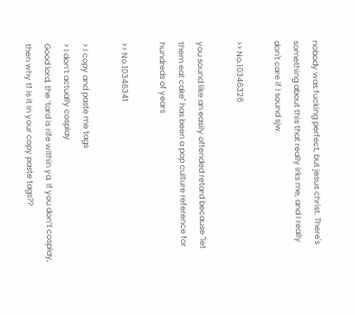nobody was fucking perfect, but jesus christ. There's something about this that really irks me, and I really don't care if I sound sjw.

>> No.10346326

you sound like an easily offended retard because "let them eat cake" has been a pop culture reference for hundreds of years

>> No.10346341

> I copy and paste me tags
> I don’t actually cosplay
Good lord, the ‘tard is rife within ya. If you don’t cosplay, then why tf is it in your copy paste tags??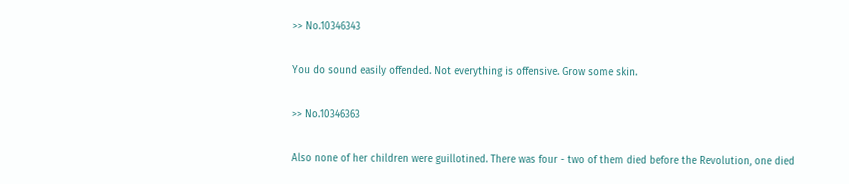>> No.10346343

You do sound easily offended. Not everything is offensive. Grow some skin.

>> No.10346363

Also none of her children were guillotined. There was four - two of them died before the Revolution, one died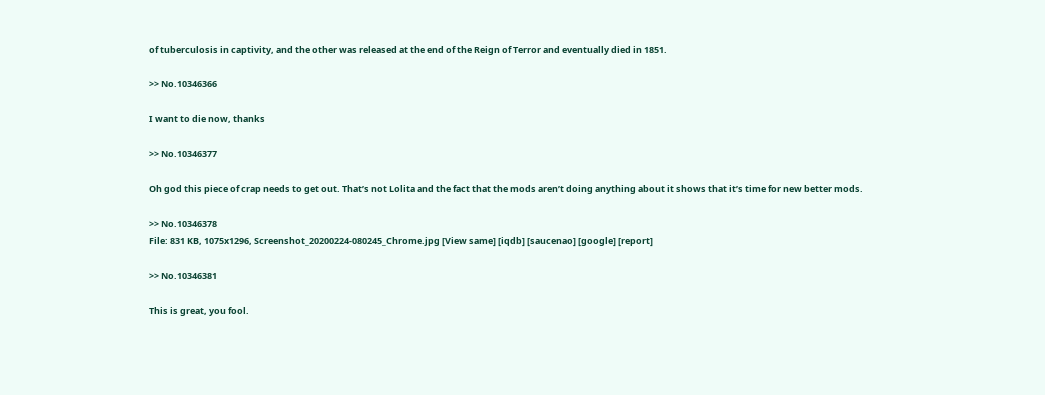of tuberculosis in captivity, and the other was released at the end of the Reign of Terror and eventually died in 1851.

>> No.10346366

I want to die now, thanks

>> No.10346377

Oh god this piece of crap needs to get out. That’s not Lolita and the fact that the mods aren’t doing anything about it shows that it’s time for new better mods.

>> No.10346378
File: 831 KB, 1075x1296, Screenshot_20200224-080245_Chrome.jpg [View same] [iqdb] [saucenao] [google] [report]

>> No.10346381

This is great, you fool.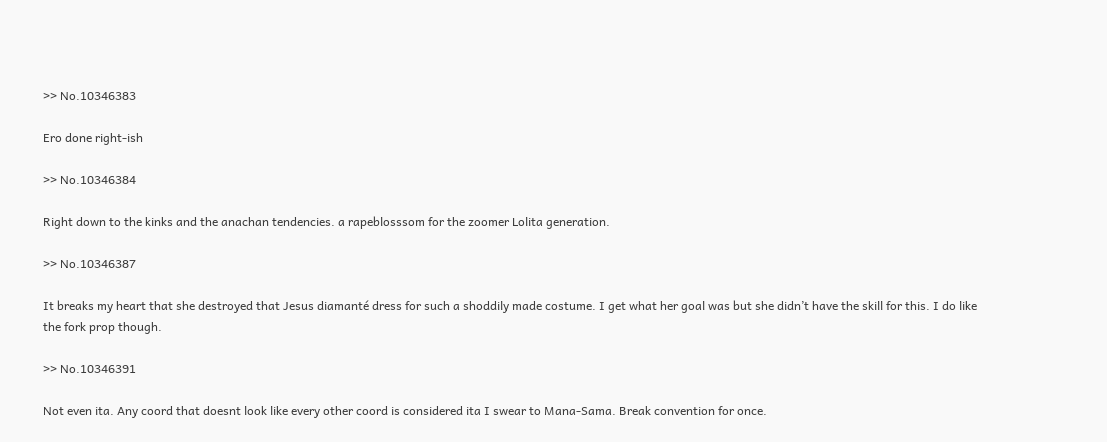>> No.10346383

Ero done right-ish

>> No.10346384

Right down to the kinks and the anachan tendencies. a rapeblosssom for the zoomer Lolita generation.

>> No.10346387

It breaks my heart that she destroyed that Jesus diamanté dress for such a shoddily made costume. I get what her goal was but she didn’t have the skill for this. I do like the fork prop though.

>> No.10346391

Not even ita. Any coord that doesnt look like every other coord is considered ita I swear to Mana-Sama. Break convention for once.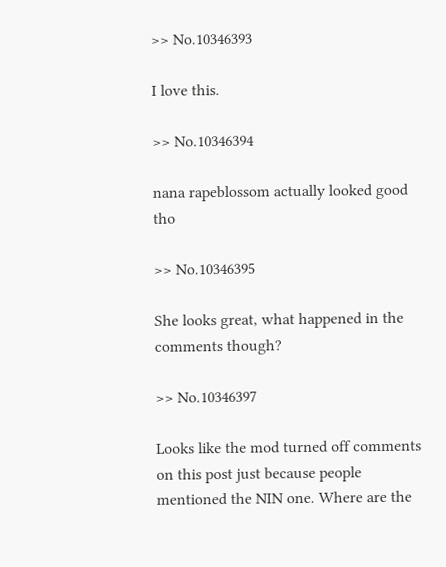>> No.10346393

I love this.

>> No.10346394

nana rapeblossom actually looked good tho

>> No.10346395

She looks great, what happened in the comments though?

>> No.10346397

Looks like the mod turned off comments on this post just because people mentioned the NIN one. Where are the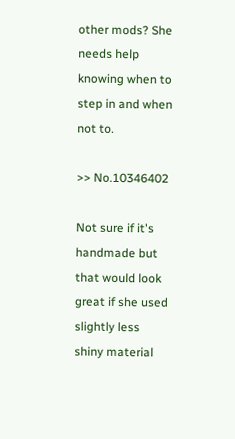other mods? She needs help knowing when to step in and when not to.

>> No.10346402

Not sure if it's handmade but that would look great if she used slightly less shiny material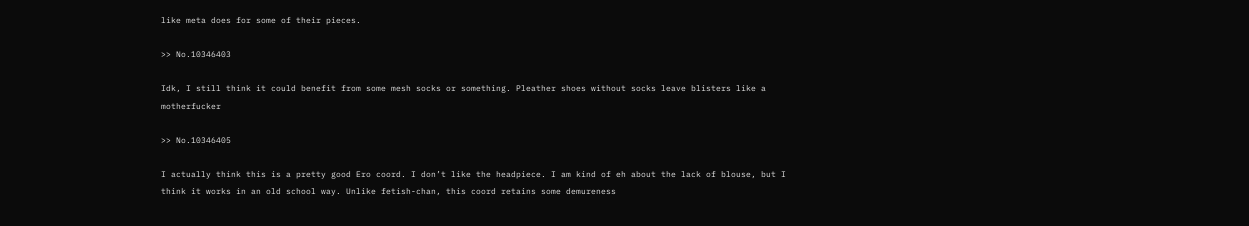like meta does for some of their pieces.

>> No.10346403

Idk, I still think it could benefit from some mesh socks or something. Pleather shoes without socks leave blisters like a motherfucker

>> No.10346405

I actually think this is a pretty good Ero coord. I don’t like the headpiece. I am kind of eh about the lack of blouse, but I think it works in an old school way. Unlike fetish-chan, this coord retains some demureness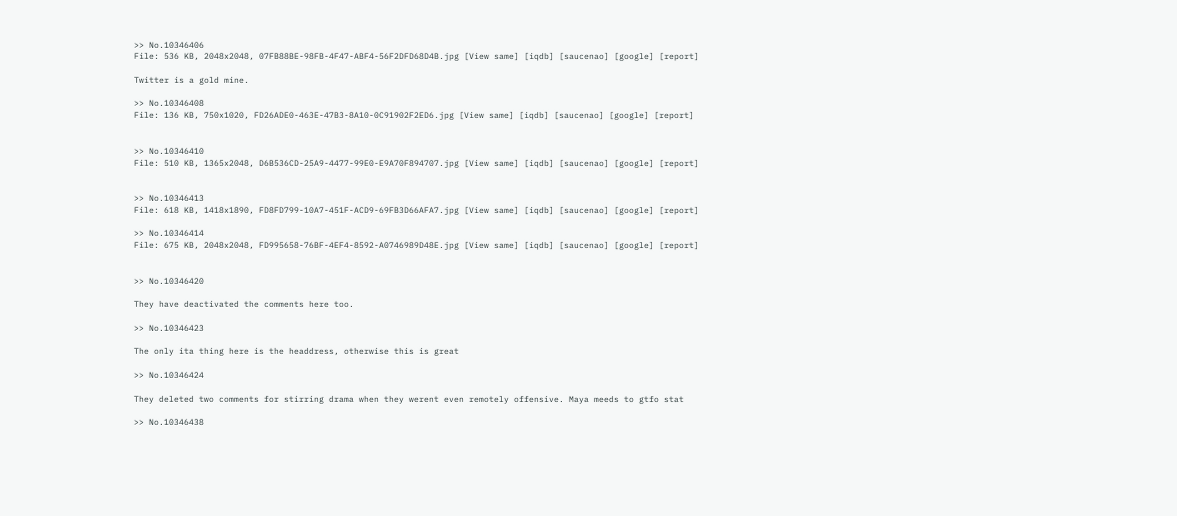>> No.10346406
File: 536 KB, 2048x2048, 07FB88BE-98FB-4F47-ABF4-56F2DFD68D4B.jpg [View same] [iqdb] [saucenao] [google] [report]

Twitter is a gold mine.

>> No.10346408
File: 136 KB, 750x1020, FD26ADE0-463E-47B3-8A10-0C91902F2ED6.jpg [View same] [iqdb] [saucenao] [google] [report]


>> No.10346410
File: 510 KB, 1365x2048, D6B536CD-25A9-4477-99E0-E9A70F894707.jpg [View same] [iqdb] [saucenao] [google] [report]


>> No.10346413
File: 618 KB, 1418x1890, FD8FD799-10A7-451F-ACD9-69FB3D66AFA7.jpg [View same] [iqdb] [saucenao] [google] [report]

>> No.10346414
File: 675 KB, 2048x2048, FD995658-76BF-4EF4-8592-A0746989D48E.jpg [View same] [iqdb] [saucenao] [google] [report]


>> No.10346420

They have deactivated the comments here too.

>> No.10346423

The only ita thing here is the headdress, otherwise this is great

>> No.10346424

They deleted two comments for stirring drama when they werent even remotely offensive. Maya meeds to gtfo stat

>> No.10346438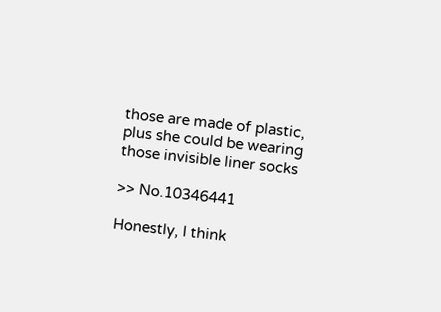those are made of plastic, plus she could be wearing those invisible liner socks

>> No.10346441

Honestly, I think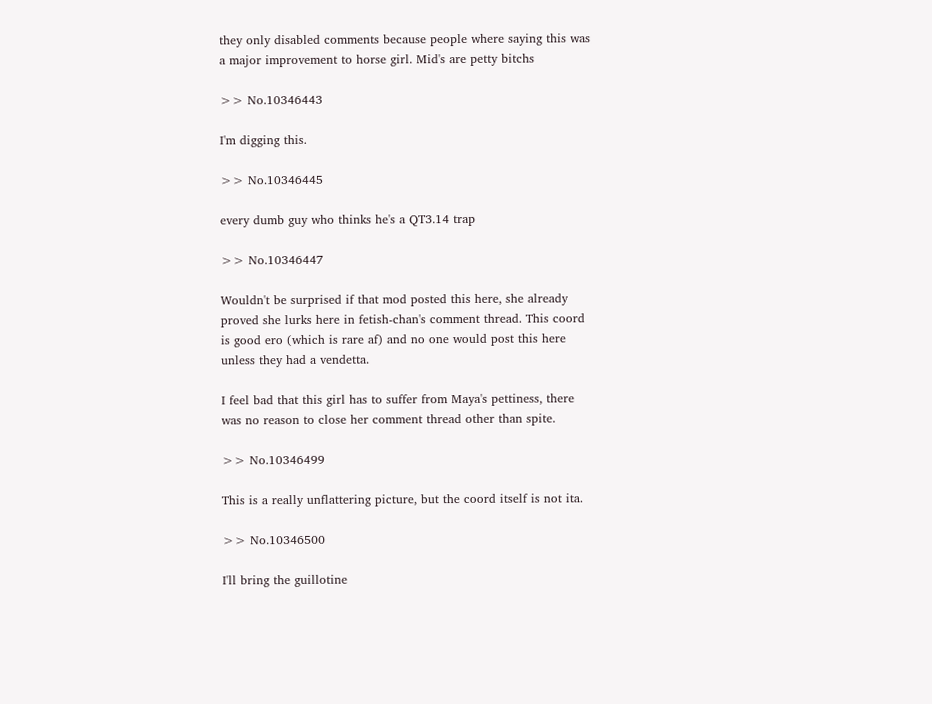they only disabled comments because people where saying this was a major improvement to horse girl. Mid's are petty bitchs

>> No.10346443

I'm digging this.

>> No.10346445

every dumb guy who thinks he's a QT3.14 trap

>> No.10346447

Wouldn't be surprised if that mod posted this here, she already proved she lurks here in fetish-chan's comment thread. This coord is good ero (which is rare af) and no one would post this here unless they had a vendetta.

I feel bad that this girl has to suffer from Maya's pettiness, there was no reason to close her comment thread other than spite.

>> No.10346499

This is a really unflattering picture, but the coord itself is not ita.

>> No.10346500

I'll bring the guillotine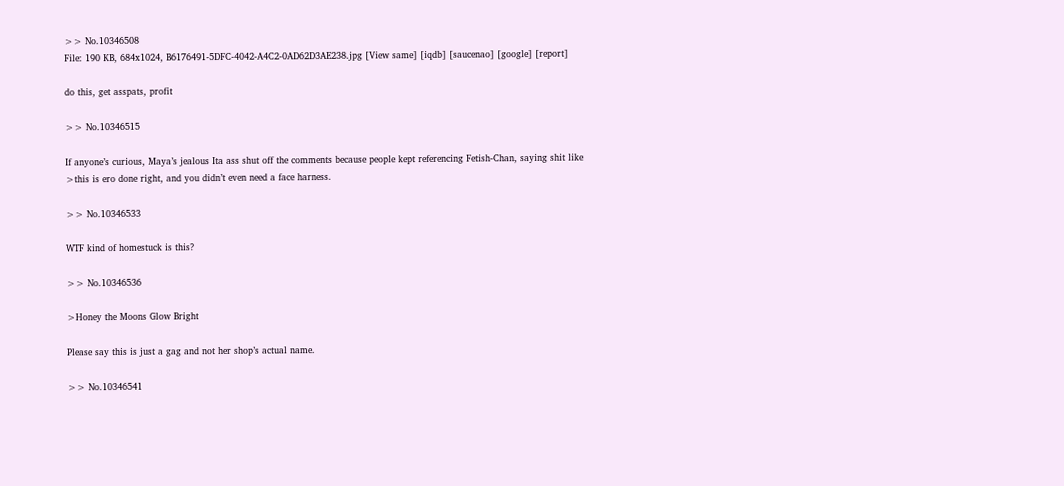>> No.10346508
File: 190 KB, 684x1024, B6176491-5DFC-4042-A4C2-0AD62D3AE238.jpg [View same] [iqdb] [saucenao] [google] [report]

do this, get asspats, profit

>> No.10346515

If anyone’s curious, Maya’s jealous Ita ass shut off the comments because people kept referencing Fetish-Chan, saying shit like
>this is ero done right, and you didn’t even need a face harness.

>> No.10346533

WTF kind of homestuck is this?

>> No.10346536

>Honey the Moons Glow Bright

Please say this is just a gag and not her shop’s actual name.

>> No.10346541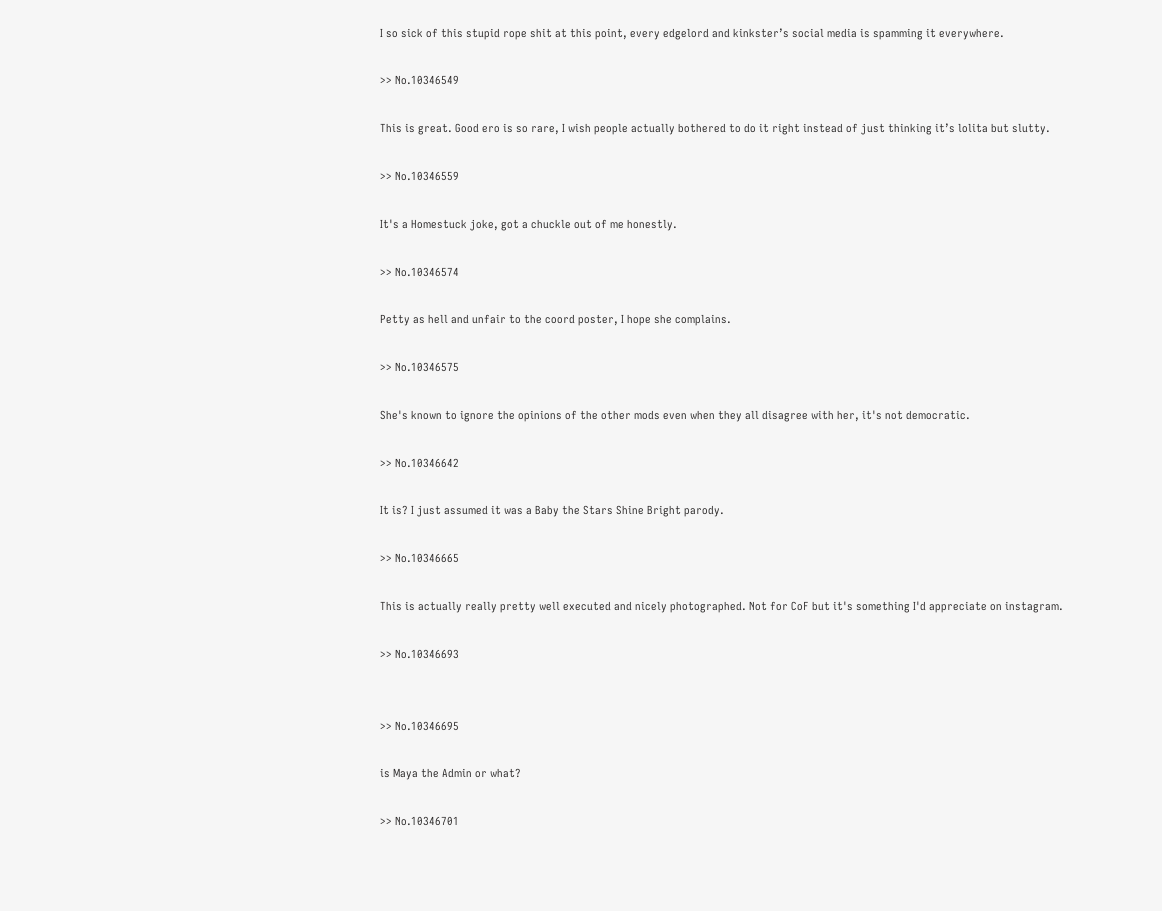I so sick of this stupid rope shit at this point, every edgelord and kinkster’s social media is spamming it everywhere.

>> No.10346549

This is great. Good ero is so rare, I wish people actually bothered to do it right instead of just thinking it’s lolita but slutty.

>> No.10346559

It's a Homestuck joke, got a chuckle out of me honestly.

>> No.10346574

Petty as hell and unfair to the coord poster, I hope she complains.

>> No.10346575

She's known to ignore the opinions of the other mods even when they all disagree with her, it's not democratic.

>> No.10346642

It is? I just assumed it was a Baby the Stars Shine Bright parody.

>> No.10346665

This is actually really pretty well executed and nicely photographed. Not for CoF but it's something I'd appreciate on instagram.

>> No.10346693


>> No.10346695

is Maya the Admin or what?

>> No.10346701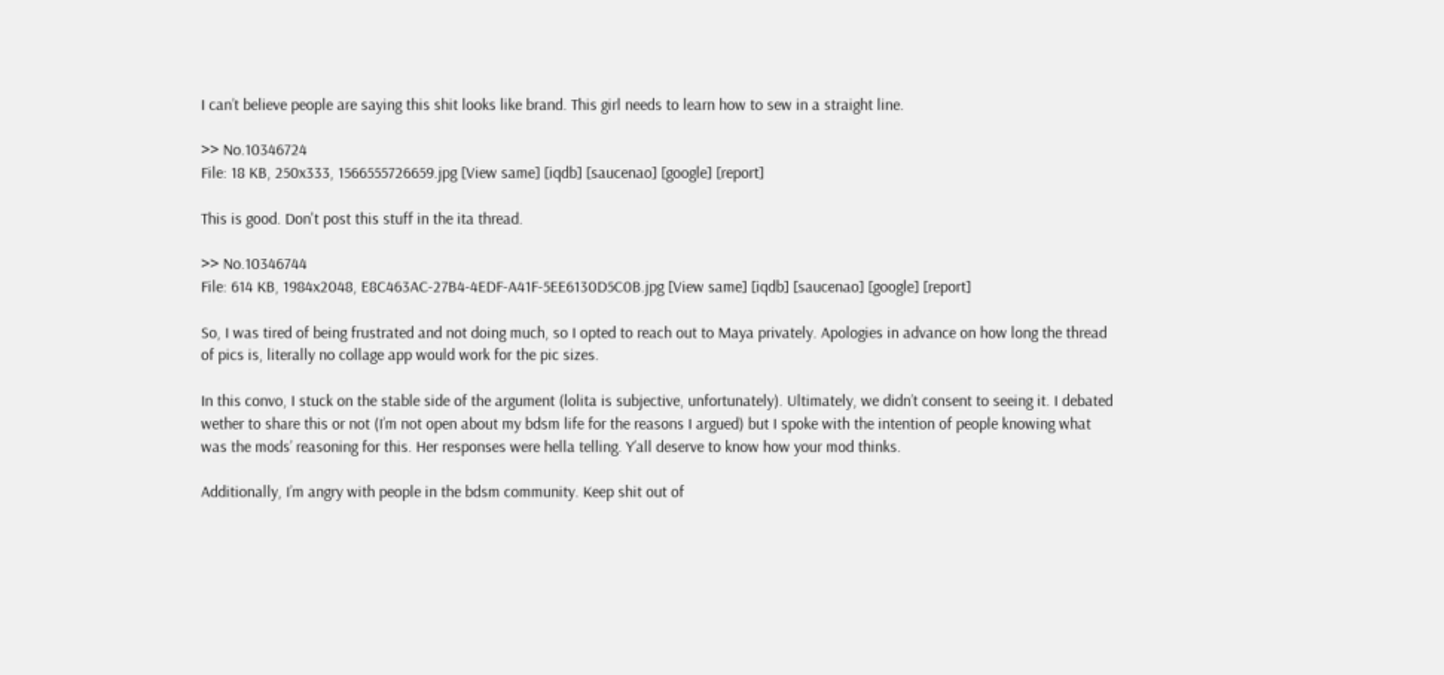I can’t believe people are saying this shit looks like brand. This girl needs to learn how to sew in a straight line.

>> No.10346724
File: 18 KB, 250x333, 1566555726659.jpg [View same] [iqdb] [saucenao] [google] [report]

This is good. Don't post this stuff in the ita thread.

>> No.10346744
File: 614 KB, 1984x2048, E8C463AC-27B4-4EDF-A41F-5EE6130D5C0B.jpg [View same] [iqdb] [saucenao] [google] [report]

So, I was tired of being frustrated and not doing much, so I opted to reach out to Maya privately. Apologies in advance on how long the thread of pics is, literally no collage app would work for the pic sizes.

In this convo, I stuck on the stable side of the argument (lolita is subjective, unfortunately). Ultimately, we didn’t consent to seeing it. I debated wether to share this or not (I’m not open about my bdsm life for the reasons I argued) but I spoke with the intention of people knowing what was the mods’ reasoning for this. Her responses were hella telling. Y’all deserve to know how your mod thinks.

Additionally, I’m angry with people in the bdsm community. Keep shit out of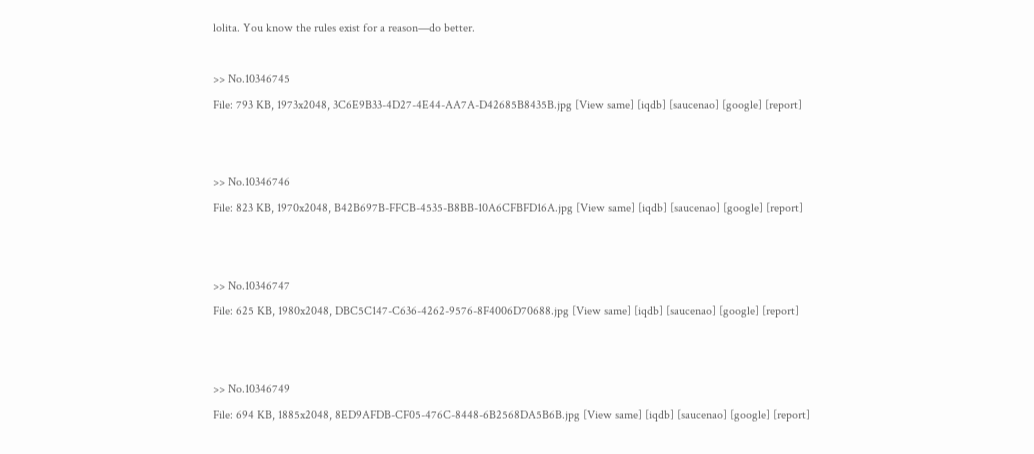lolita. You know the rules exist for a reason—do better.

>> No.10346745
File: 793 KB, 1973x2048, 3C6E9B33-4D27-4E44-AA7A-D42685B8435B.jpg [View same] [iqdb] [saucenao] [google] [report]


>> No.10346746
File: 823 KB, 1970x2048, B42B697B-FFCB-4535-B8BB-10A6CFBFD16A.jpg [View same] [iqdb] [saucenao] [google] [report]


>> No.10346747
File: 625 KB, 1980x2048, DBC5C147-C636-4262-9576-8F4006D70688.jpg [View same] [iqdb] [saucenao] [google] [report]


>> No.10346749
File: 694 KB, 1885x2048, 8ED9AFDB-CF05-476C-8448-6B2568DA5B6B.jpg [View same] [iqdb] [saucenao] [google] [report]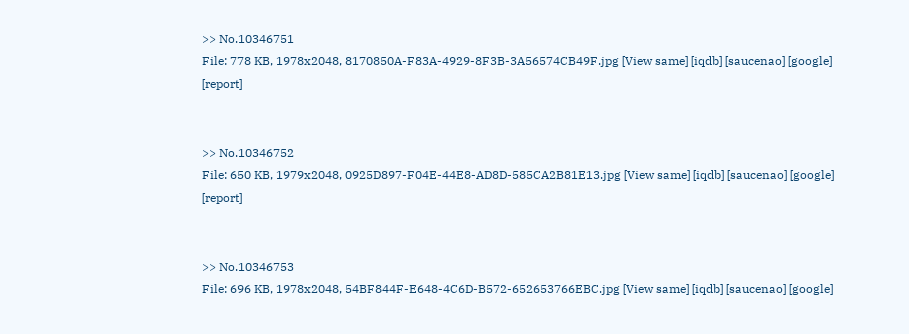>> No.10346751
File: 778 KB, 1978x2048, 8170850A-F83A-4929-8F3B-3A56574CB49F.jpg [View same] [iqdb] [saucenao] [google] [report]


>> No.10346752
File: 650 KB, 1979x2048, 0925D897-F04E-44E8-AD8D-585CA2B81E13.jpg [View same] [iqdb] [saucenao] [google] [report]


>> No.10346753
File: 696 KB, 1978x2048, 54BF844F-E648-4C6D-B572-652653766EBC.jpg [View same] [iqdb] [saucenao] [google]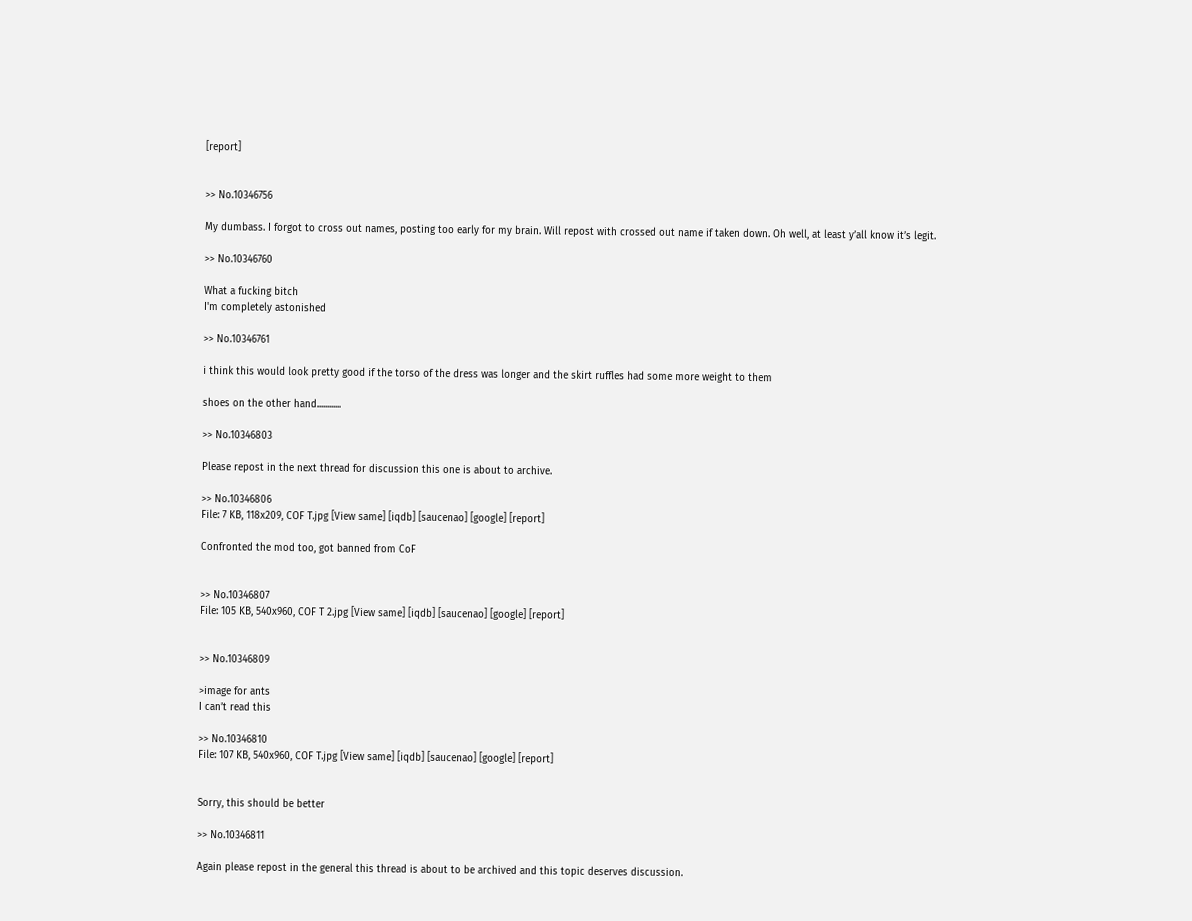[report]


>> No.10346756

My dumbass. I forgot to cross out names, posting too early for my brain. Will repost with crossed out name if taken down. Oh well, at least y’all know it’s legit.

>> No.10346760

What a fucking bitch
I'm completely astonished

>> No.10346761

i think this would look pretty good if the torso of the dress was longer and the skirt ruffles had some more weight to them

shoes on the other hand............

>> No.10346803

Please repost in the next thread for discussion this one is about to archive.

>> No.10346806
File: 7 KB, 118x209, COF T.jpg [View same] [iqdb] [saucenao] [google] [report]

Confronted the mod too, got banned from CoF


>> No.10346807
File: 105 KB, 540x960, COF T 2.jpg [View same] [iqdb] [saucenao] [google] [report]


>> No.10346809

>image for ants
I can’t read this

>> No.10346810
File: 107 KB, 540x960, COF T.jpg [View same] [iqdb] [saucenao] [google] [report]


Sorry, this should be better

>> No.10346811

Again please repost in the general this thread is about to be archived and this topic deserves discussion.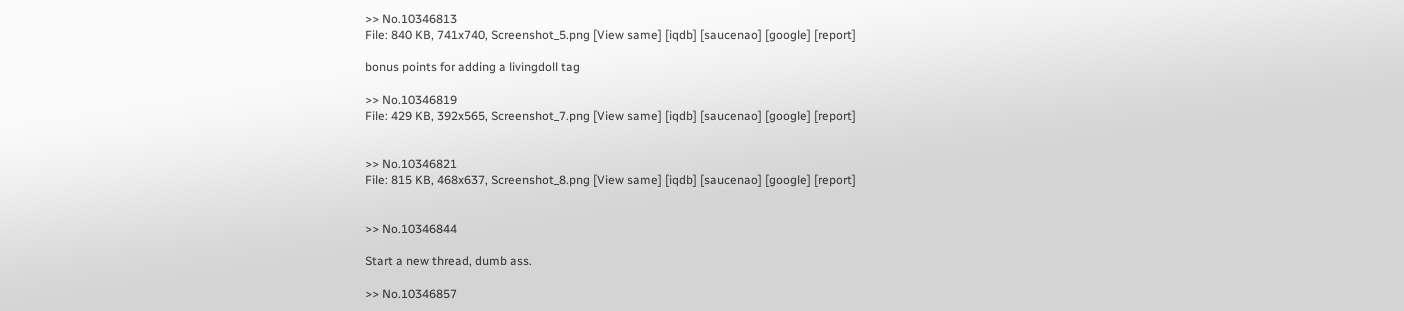>> No.10346813
File: 840 KB, 741x740, Screenshot_5.png [View same] [iqdb] [saucenao] [google] [report]

bonus points for adding a livingdoll tag

>> No.10346819
File: 429 KB, 392x565, Screenshot_7.png [View same] [iqdb] [saucenao] [google] [report]


>> No.10346821
File: 815 KB, 468x637, Screenshot_8.png [View same] [iqdb] [saucenao] [google] [report]


>> No.10346844

Start a new thread, dumb ass.

>> No.10346857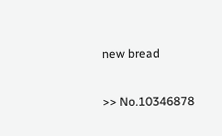new bread

>> No.10346878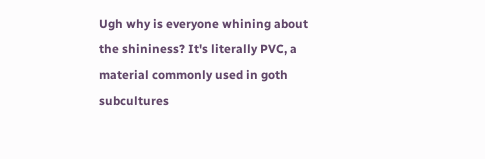Ugh why is everyone whining about the shininess? It's literally PVC, a material commonly used in goth subcultures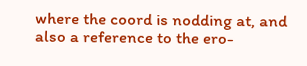where the coord is nodding at, and also a reference to the ero-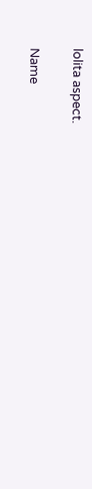lolita aspect.

Name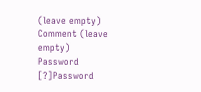(leave empty)
Comment (leave empty)
Password [?]Password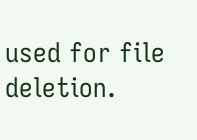used for file deletion.